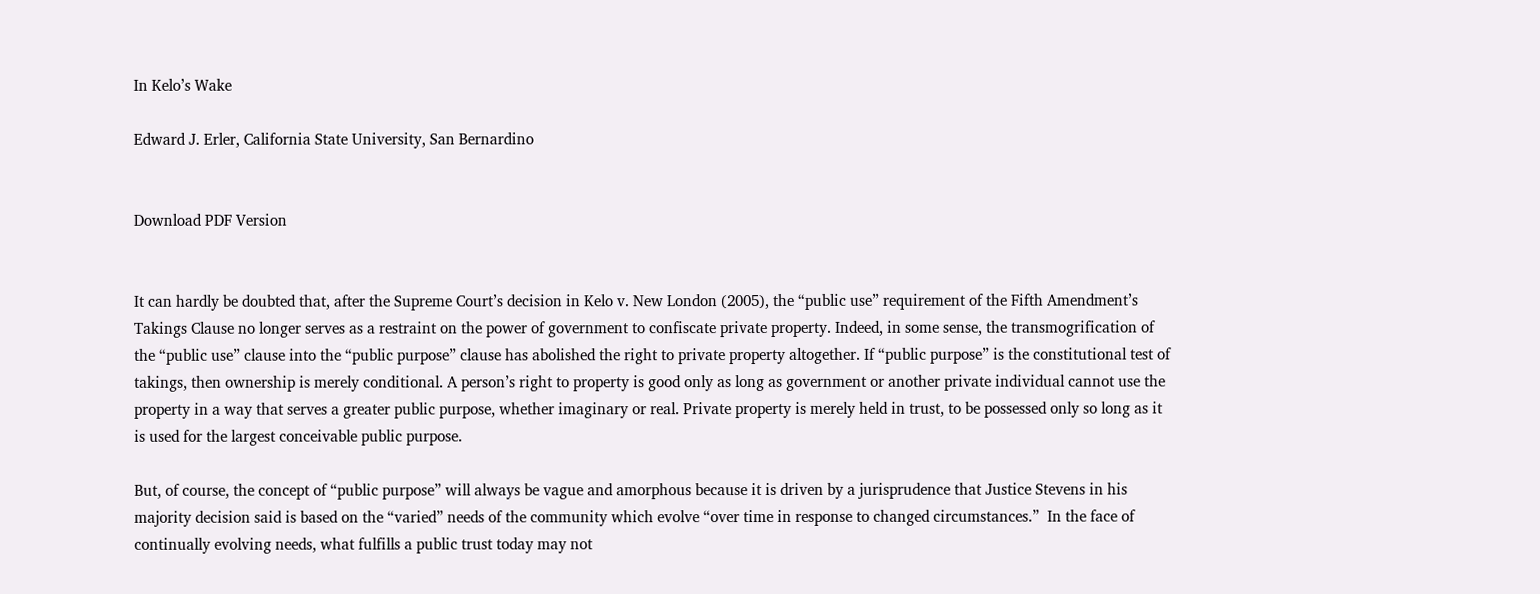In Kelo’s Wake

Edward J. Erler, California State University, San Bernardino


Download PDF Version


It can hardly be doubted that, after the Supreme Court’s decision in Kelo v. New London (2005), the “public use” requirement of the Fifth Amendment’s Takings Clause no longer serves as a restraint on the power of government to confiscate private property. Indeed, in some sense, the transmogrification of the “public use” clause into the “public purpose” clause has abolished the right to private property altogether. If “public purpose” is the constitutional test of takings, then ownership is merely conditional. A person’s right to property is good only as long as government or another private individual cannot use the property in a way that serves a greater public purpose, whether imaginary or real. Private property is merely held in trust, to be possessed only so long as it is used for the largest conceivable public purpose.

But, of course, the concept of “public purpose” will always be vague and amorphous because it is driven by a jurisprudence that Justice Stevens in his majority decision said is based on the “varied” needs of the community which evolve “over time in response to changed circumstances.”  In the face of continually evolving needs, what fulfills a public trust today may not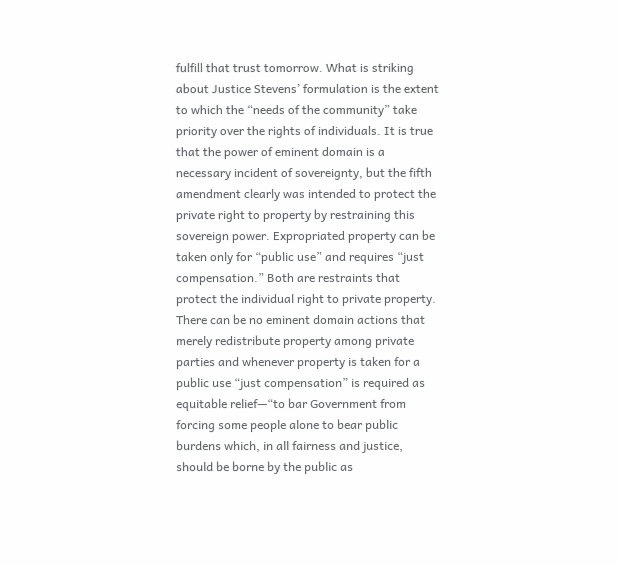fulfill that trust tomorrow. What is striking about Justice Stevens’ formulation is the extent to which the “needs of the community” take priority over the rights of individuals. It is true that the power of eminent domain is a necessary incident of sovereignty, but the fifth amendment clearly was intended to protect the private right to property by restraining this sovereign power. Expropriated property can be taken only for “public use” and requires “just compensation.” Both are restraints that protect the individual right to private property. There can be no eminent domain actions that merely redistribute property among private parties and whenever property is taken for a public use “just compensation” is required as equitable relief—“to bar Government from forcing some people alone to bear public burdens which, in all fairness and justice, should be borne by the public as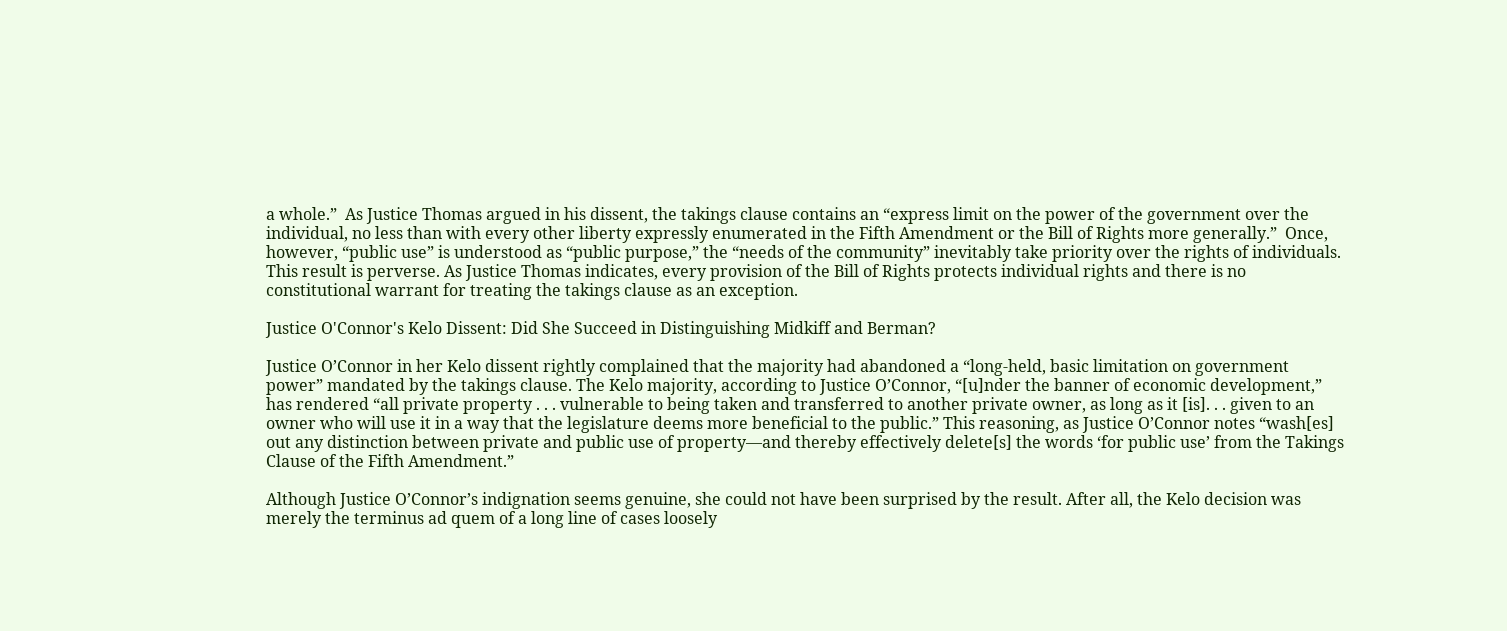a whole.”  As Justice Thomas argued in his dissent, the takings clause contains an “express limit on the power of the government over the individual, no less than with every other liberty expressly enumerated in the Fifth Amendment or the Bill of Rights more generally.”  Once, however, “public use” is understood as “public purpose,” the “needs of the community” inevitably take priority over the rights of individuals. This result is perverse. As Justice Thomas indicates, every provision of the Bill of Rights protects individual rights and there is no constitutional warrant for treating the takings clause as an exception.

Justice O'Connor's Kelo Dissent: Did She Succeed in Distinguishing Midkiff and Berman?

Justice O’Connor in her Kelo dissent rightly complained that the majority had abandoned a “long-held, basic limitation on government power” mandated by the takings clause. The Kelo majority, according to Justice O’Connor, “[u]nder the banner of economic development,” has rendered “all private property . . . vulnerable to being taken and transferred to another private owner, as long as it [is]. . . given to an owner who will use it in a way that the legislature deems more beneficial to the public.” This reasoning, as Justice O’Connor notes “wash[es] out any distinction between private and public use of property—and thereby effectively delete[s] the words ‘for public use’ from the Takings Clause of the Fifth Amendment.”

Although Justice O’Connor’s indignation seems genuine, she could not have been surprised by the result. After all, the Kelo decision was merely the terminus ad quem of a long line of cases loosely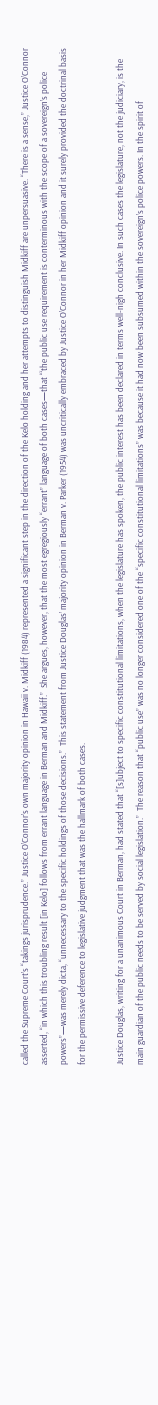called the Supreme Court’s “takings jurisprudence.” Justice O’Connor’s own majority opinion in Hawaii v. Midkiff (1984) represented a significant step in the direction of the Kelo holding and her attempts to distinguish Midkiff are unpersuasive. “There is a sense,” Justice O’Connor asserted, “in which this troubling result [in Kelo] follows from errant language in Berman and Midkiff.”  She argues, however, that the most egregiously “errant” language of both cases—that “‘the public use requirement is conterminous with the scope of a sovereign’s police powers”—was merely dicta, “unnecessary to the specific holdings of those decisions.”  This statement from Justice Douglas’ majority opinion in Berman v. Parker (1954) was uncritically embraced by Justice O’Connor in her Midkiff opinion and it surely provided the doctrinal basis for the permissive deference to legislative judgment that was the hallmark of both cases.

Justice Douglas, writing for a unanimous Court in Berman, had stated that “[s]ubject to specific constitutional limitations, when the legislature has spoken, the public interest has been declared in terms well-nigh conclusive. In such cases the legislature, not the judiciary, is the main guardian of the public needs to be served by social legislation.”  The reason that “public use” was no longer considered one of the “specific constitutional limitations” was because it had now been subsumed within the sovereign’s police powers. In the spirit of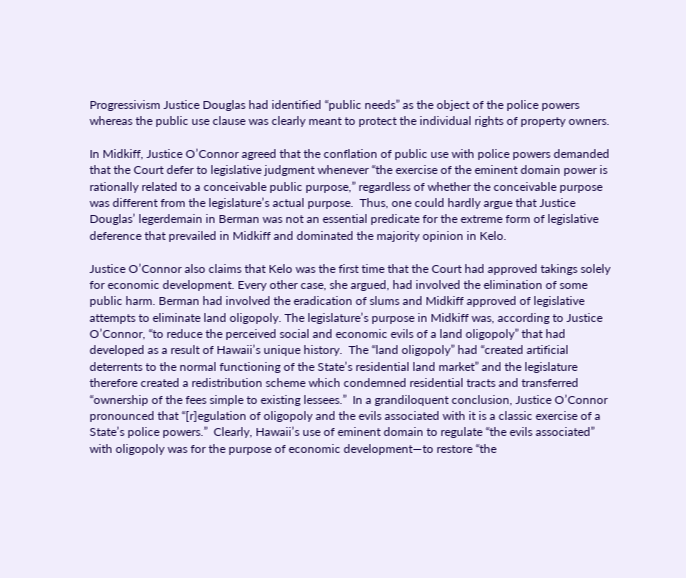Progressivism Justice Douglas had identified “public needs” as the object of the police powers whereas the public use clause was clearly meant to protect the individual rights of property owners.

In Midkiff, Justice O’Connor agreed that the conflation of public use with police powers demanded that the Court defer to legislative judgment whenever “the exercise of the eminent domain power is rationally related to a conceivable public purpose,” regardless of whether the conceivable purpose was different from the legislature’s actual purpose.  Thus, one could hardly argue that Justice Douglas’ legerdemain in Berman was not an essential predicate for the extreme form of legislative deference that prevailed in Midkiff and dominated the majority opinion in Kelo.

Justice O’Connor also claims that Kelo was the first time that the Court had approved takings solely for economic development. Every other case, she argued, had involved the elimination of some public harm. Berman had involved the eradication of slums and Midkiff approved of legislative attempts to eliminate land oligopoly. The legislature’s purpose in Midkiff was, according to Justice O’Connor, “to reduce the perceived social and economic evils of a land oligopoly” that had developed as a result of Hawaii’s unique history.  The “land oligopoly” had “created artificial deterrents to the normal functioning of the State’s residential land market” and the legislature therefore created a redistribution scheme which condemned residential tracts and transferred “ownership of the fees simple to existing lessees.”  In a grandiloquent conclusion, Justice O’Connor pronounced that “[r]egulation of oligopoly and the evils associated with it is a classic exercise of a State’s police powers.”  Clearly, Hawaii’s use of eminent domain to regulate “the evils associated” with oligopoly was for the purpose of economic development—to restore “the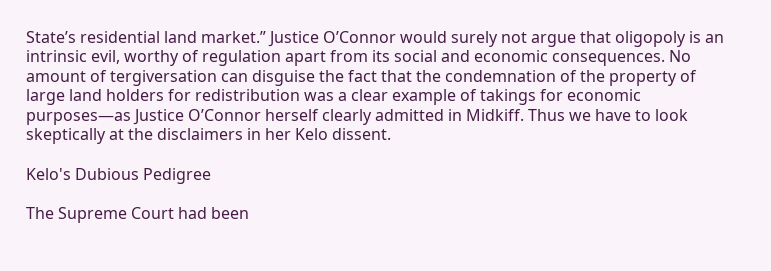State’s residential land market.” Justice O’Connor would surely not argue that oligopoly is an intrinsic evil, worthy of regulation apart from its social and economic consequences. No amount of tergiversation can disguise the fact that the condemnation of the property of large land holders for redistribution was a clear example of takings for economic purposes—as Justice O’Connor herself clearly admitted in Midkiff. Thus we have to look skeptically at the disclaimers in her Kelo dissent.

Kelo's Dubious Pedigree

The Supreme Court had been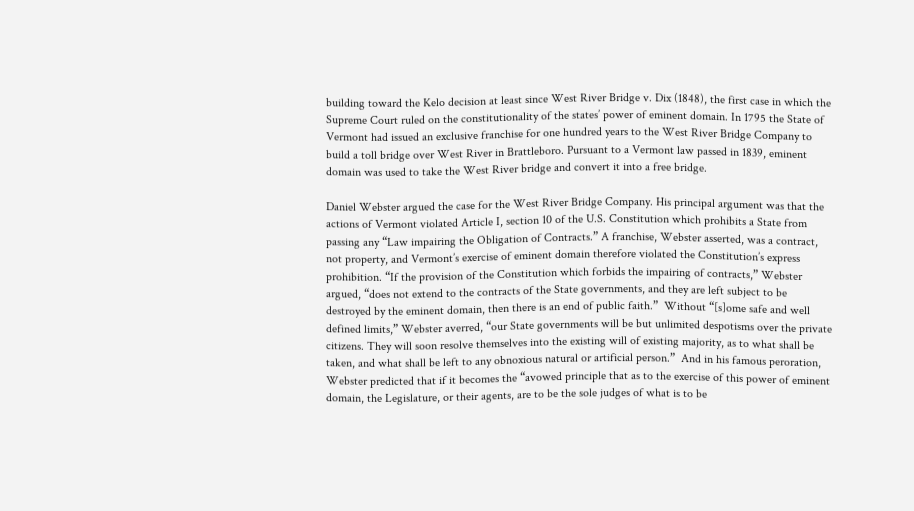building toward the Kelo decision at least since West River Bridge v. Dix (1848), the first case in which the Supreme Court ruled on the constitutionality of the states’ power of eminent domain. In 1795 the State of Vermont had issued an exclusive franchise for one hundred years to the West River Bridge Company to build a toll bridge over West River in Brattleboro. Pursuant to a Vermont law passed in 1839, eminent domain was used to take the West River bridge and convert it into a free bridge.

Daniel Webster argued the case for the West River Bridge Company. His principal argument was that the actions of Vermont violated Article I, section 10 of the U.S. Constitution which prohibits a State from passing any “Law impairing the Obligation of Contracts.” A franchise, Webster asserted, was a contract, not property, and Vermont’s exercise of eminent domain therefore violated the Constitution’s express prohibition. “If the provision of the Constitution which forbids the impairing of contracts,” Webster argued, “does not extend to the contracts of the State governments, and they are left subject to be destroyed by the eminent domain, then there is an end of public faith.”  Without “[s]ome safe and well defined limits,” Webster averred, “our State governments will be but unlimited despotisms over the private citizens. They will soon resolve themselves into the existing will of existing majority, as to what shall be taken, and what shall be left to any obnoxious natural or artificial person.”  And in his famous peroration, Webster predicted that if it becomes the “avowed principle that as to the exercise of this power of eminent domain, the Legislature, or their agents, are to be the sole judges of what is to be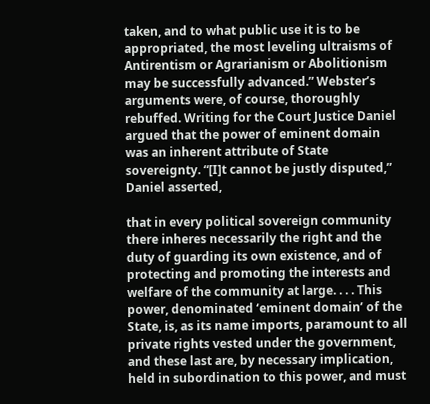taken, and to what public use it is to be appropriated, the most leveling ultraisms of Antirentism or Agrarianism or Abolitionism may be successfully advanced.” Webster’s arguments were, of course, thoroughly rebuffed. Writing for the Court Justice Daniel argued that the power of eminent domain was an inherent attribute of State sovereignty. “[I]t cannot be justly disputed,” Daniel asserted,

that in every political sovereign community there inheres necessarily the right and the duty of guarding its own existence, and of protecting and promoting the interests and welfare of the community at large. . . . This power, denominated ‘eminent domain’ of the State, is, as its name imports, paramount to all private rights vested under the government, and these last are, by necessary implication, held in subordination to this power, and must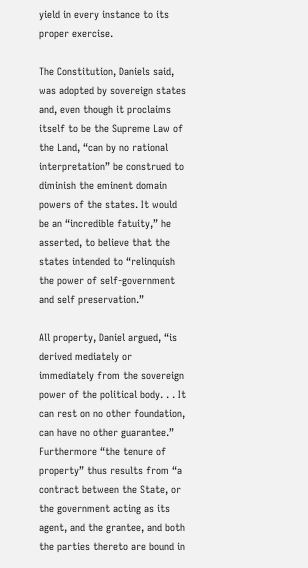yield in every instance to its proper exercise.

The Constitution, Daniels said, was adopted by sovereign states and, even though it proclaims itself to be the Supreme Law of the Land, “can by no rational interpretation” be construed to diminish the eminent domain powers of the states. It would be an “incredible fatuity,” he asserted, to believe that the states intended to “relinquish the power of self-government and self preservation.”

All property, Daniel argued, “is derived mediately or immediately from the sovereign power of the political body. . . It can rest on no other foundation, can have no other guarantee.” Furthermore “the tenure of property” thus results from “a contract between the State, or the government acting as its agent, and the grantee, and both the parties thereto are bound in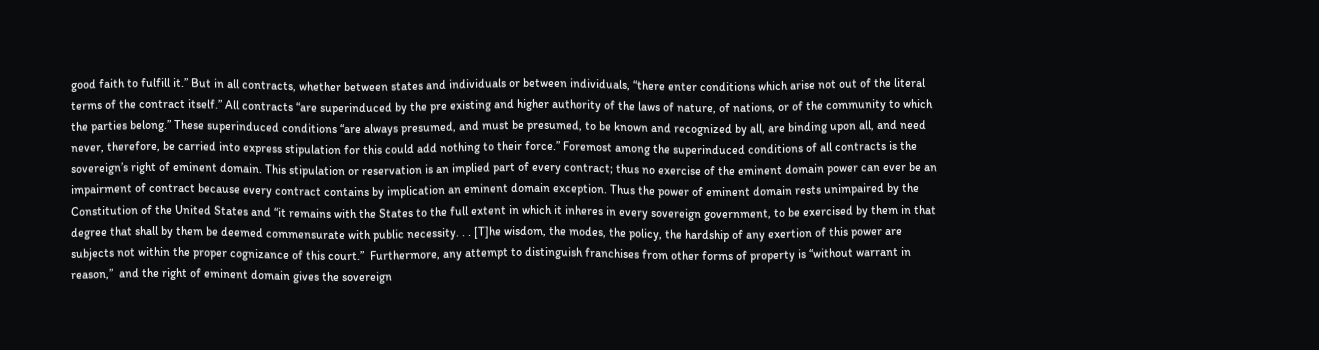good faith to fulfill it.” But in all contracts, whether between states and individuals or between individuals, “there enter conditions which arise not out of the literal terms of the contract itself.” All contracts “are superinduced by the pre existing and higher authority of the laws of nature, of nations, or of the community to which the parties belong.” These superinduced conditions “are always presumed, and must be presumed, to be known and recognized by all, are binding upon all, and need never, therefore, be carried into express stipulation for this could add nothing to their force.” Foremost among the superinduced conditions of all contracts is the sovereign’s right of eminent domain. This stipulation or reservation is an implied part of every contract; thus no exercise of the eminent domain power can ever be an impairment of contract because every contract contains by implication an eminent domain exception. Thus the power of eminent domain rests unimpaired by the Constitution of the United States and “it remains with the States to the full extent in which it inheres in every sovereign government, to be exercised by them in that degree that shall by them be deemed commensurate with public necessity. . . [T]he wisdom, the modes, the policy, the hardship of any exertion of this power are subjects not within the proper cognizance of this court.”  Furthermore, any attempt to distinguish franchises from other forms of property is “without warrant in reason,”  and the right of eminent domain gives the sovereign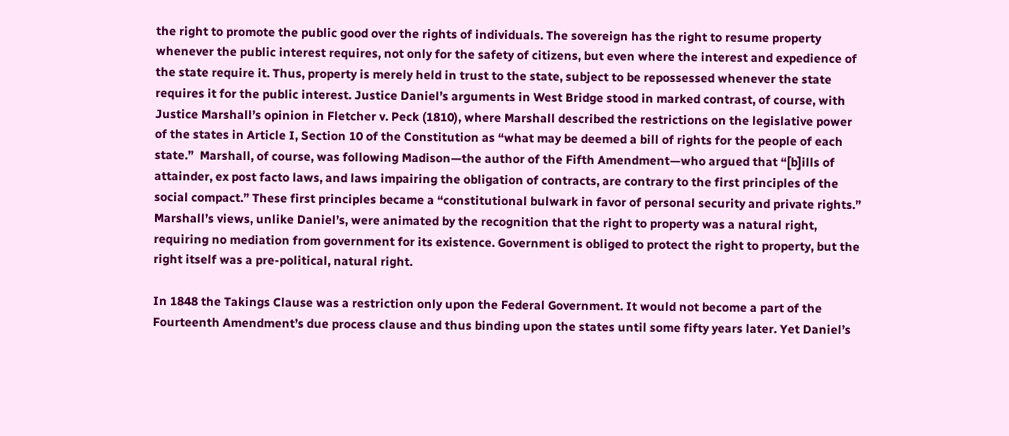the right to promote the public good over the rights of individuals. The sovereign has the right to resume property whenever the public interest requires, not only for the safety of citizens, but even where the interest and expedience of the state require it. Thus, property is merely held in trust to the state, subject to be repossessed whenever the state requires it for the public interest. Justice Daniel’s arguments in West Bridge stood in marked contrast, of course, with Justice Marshall’s opinion in Fletcher v. Peck (1810), where Marshall described the restrictions on the legislative power of the states in Article I, Section 10 of the Constitution as “what may be deemed a bill of rights for the people of each state.”  Marshall, of course, was following Madison—the author of the Fifth Amendment—who argued that “[b]ills of attainder, ex post facto laws, and laws impairing the obligation of contracts, are contrary to the first principles of the social compact.” These first principles became a “constitutional bulwark in favor of personal security and private rights.”  Marshall’s views, unlike Daniel’s, were animated by the recognition that the right to property was a natural right, requiring no mediation from government for its existence. Government is obliged to protect the right to property, but the right itself was a pre-political, natural right.

In 1848 the Takings Clause was a restriction only upon the Federal Government. It would not become a part of the Fourteenth Amendment’s due process clause and thus binding upon the states until some fifty years later. Yet Daniel’s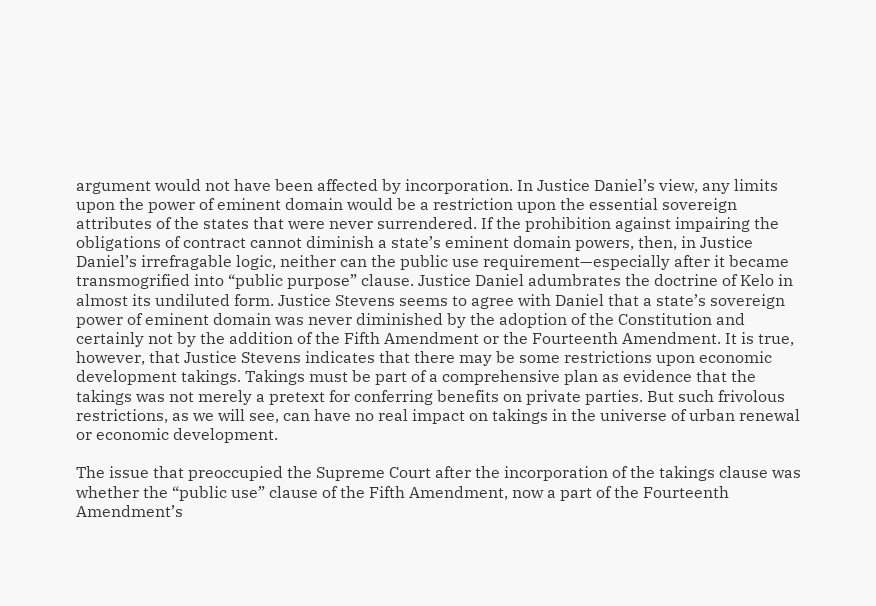argument would not have been affected by incorporation. In Justice Daniel’s view, any limits upon the power of eminent domain would be a restriction upon the essential sovereign attributes of the states that were never surrendered. If the prohibition against impairing the obligations of contract cannot diminish a state’s eminent domain powers, then, in Justice Daniel’s irrefragable logic, neither can the public use requirement—especially after it became transmogrified into “public purpose” clause. Justice Daniel adumbrates the doctrine of Kelo in almost its undiluted form. Justice Stevens seems to agree with Daniel that a state’s sovereign power of eminent domain was never diminished by the adoption of the Constitution and certainly not by the addition of the Fifth Amendment or the Fourteenth Amendment. It is true, however, that Justice Stevens indicates that there may be some restrictions upon economic development takings. Takings must be part of a comprehensive plan as evidence that the takings was not merely a pretext for conferring benefits on private parties. But such frivolous restrictions, as we will see, can have no real impact on takings in the universe of urban renewal or economic development.

The issue that preoccupied the Supreme Court after the incorporation of the takings clause was whether the “public use” clause of the Fifth Amendment, now a part of the Fourteenth Amendment’s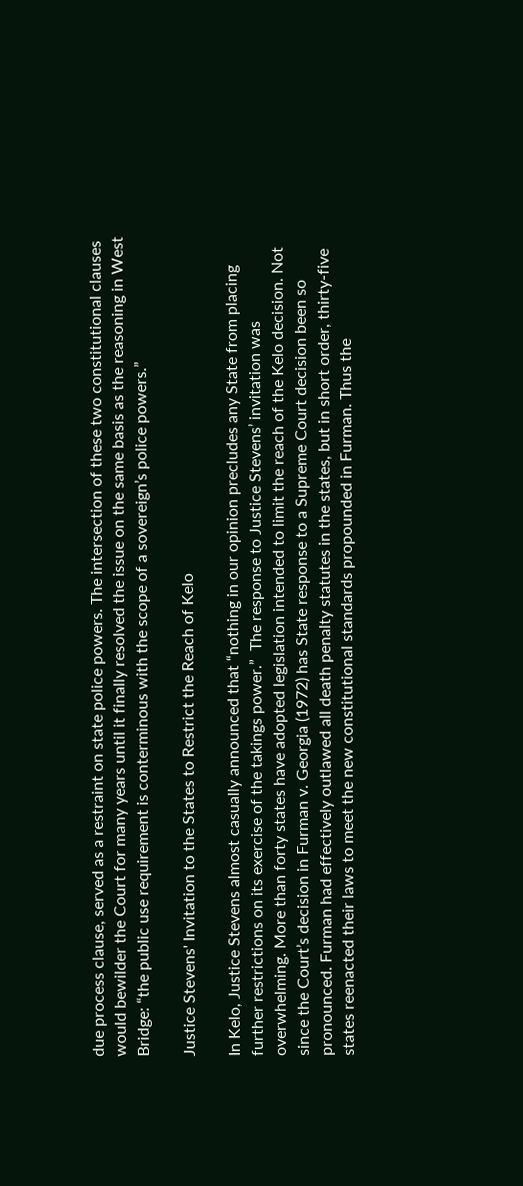due process clause, served as a restraint on state police powers. The intersection of these two constitutional clauses would bewilder the Court for many years until it finally resolved the issue on the same basis as the reasoning in West Bridge: “the public use requirement is conterminous with the scope of a sovereign’s police powers.”

Justice Stevens' Invitation to the States to Restrict the Reach of Kelo

In Kelo, Justice Stevens almost casually announced that “nothing in our opinion precludes any State from placing further restrictions on its exercise of the takings power.”  The response to Justice Stevens’ invitation was overwhelming. More than forty states have adopted legislation intended to limit the reach of the Kelo decision. Not since the Court’s decision in Furman v. Georgia (1972) has State response to a Supreme Court decision been so pronounced. Furman had effectively outlawed all death penalty statutes in the states, but in short order, thirty-five states reenacted their laws to meet the new constitutional standards propounded in Furman. Thus the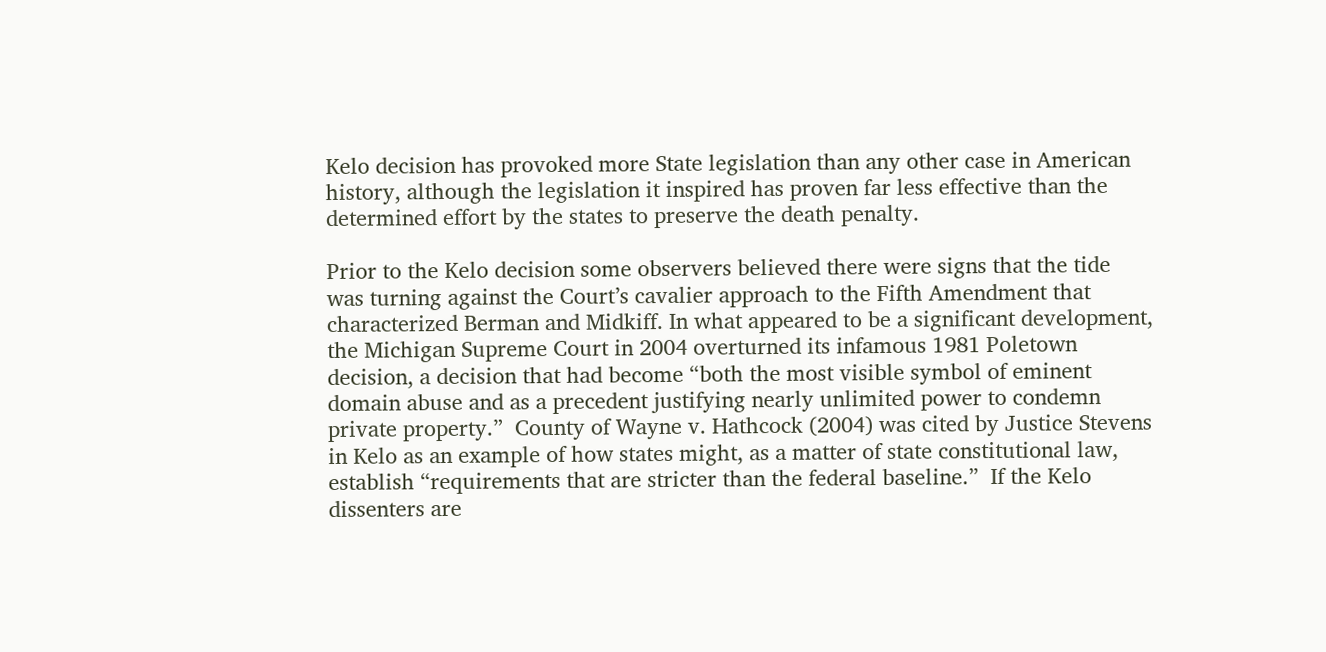Kelo decision has provoked more State legislation than any other case in American history, although the legislation it inspired has proven far less effective than the determined effort by the states to preserve the death penalty.

Prior to the Kelo decision some observers believed there were signs that the tide was turning against the Court’s cavalier approach to the Fifth Amendment that characterized Berman and Midkiff. In what appeared to be a significant development, the Michigan Supreme Court in 2004 overturned its infamous 1981 Poletown decision, a decision that had become “both the most visible symbol of eminent domain abuse and as a precedent justifying nearly unlimited power to condemn private property.”  County of Wayne v. Hathcock (2004) was cited by Justice Stevens in Kelo as an example of how states might, as a matter of state constitutional law, establish “requirements that are stricter than the federal baseline.”  If the Kelo dissenters are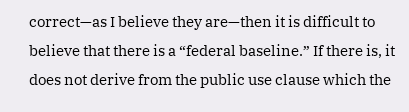correct—as I believe they are—then it is difficult to believe that there is a “federal baseline.” If there is, it does not derive from the public use clause which the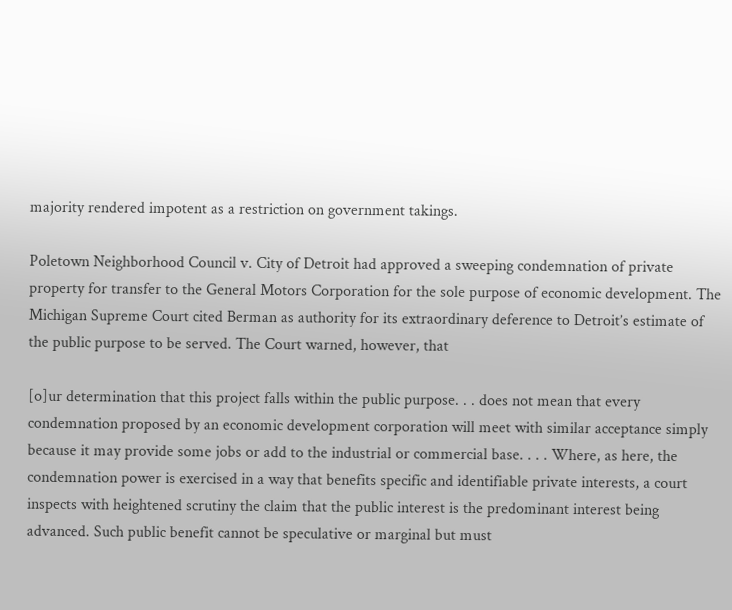majority rendered impotent as a restriction on government takings.

Poletown Neighborhood Council v. City of Detroit had approved a sweeping condemnation of private property for transfer to the General Motors Corporation for the sole purpose of economic development. The Michigan Supreme Court cited Berman as authority for its extraordinary deference to Detroit’s estimate of the public purpose to be served. The Court warned, however, that

[o]ur determination that this project falls within the public purpose. . . does not mean that every condemnation proposed by an economic development corporation will meet with similar acceptance simply because it may provide some jobs or add to the industrial or commercial base. . . . Where, as here, the condemnation power is exercised in a way that benefits specific and identifiable private interests, a court inspects with heightened scrutiny the claim that the public interest is the predominant interest being advanced. Such public benefit cannot be speculative or marginal but must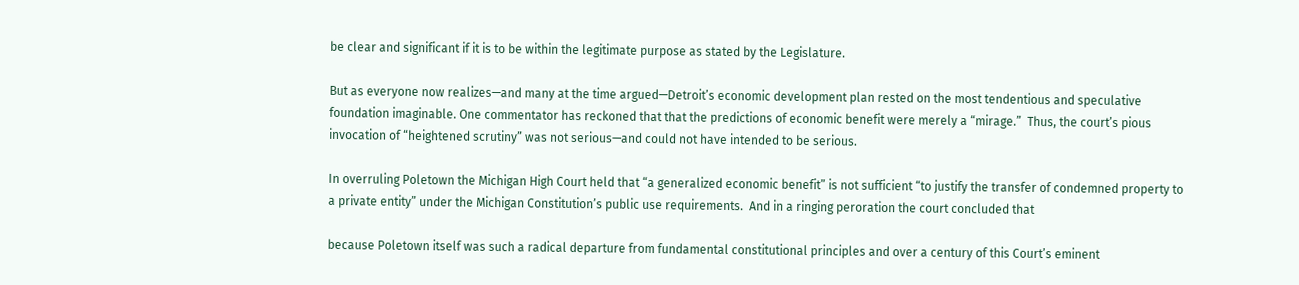be clear and significant if it is to be within the legitimate purpose as stated by the Legislature.

But as everyone now realizes—and many at the time argued—Detroit’s economic development plan rested on the most tendentious and speculative foundation imaginable. One commentator has reckoned that that the predictions of economic benefit were merely a “mirage.”  Thus, the court’s pious invocation of “heightened scrutiny” was not serious—and could not have intended to be serious.

In overruling Poletown the Michigan High Court held that “a generalized economic benefit” is not sufficient “to justify the transfer of condemned property to a private entity” under the Michigan Constitution’s public use requirements.  And in a ringing peroration the court concluded that

because Poletown itself was such a radical departure from fundamental constitutional principles and over a century of this Court’s eminent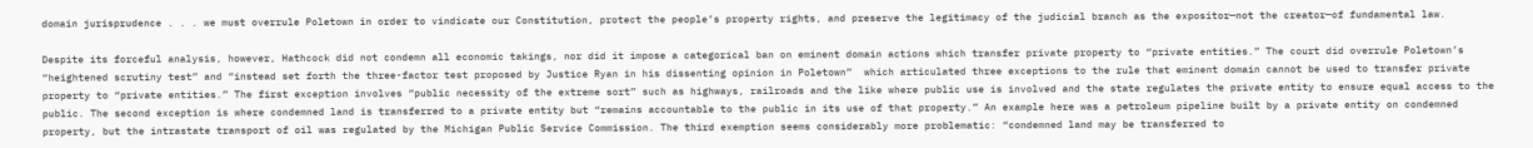domain jurisprudence . . . we must overrule Poletown in order to vindicate our Constitution, protect the people’s property rights, and preserve the legitimacy of the judicial branch as the expositor—not the creator—of fundamental law.

Despite its forceful analysis, however, Hathcock did not condemn all economic takings, nor did it impose a categorical ban on eminent domain actions which transfer private property to “private entities.” The court did overrule Poletown’s “heightened scrutiny test” and “instead set forth the three-factor test proposed by Justice Ryan in his dissenting opinion in Poletown”  which articulated three exceptions to the rule that eminent domain cannot be used to transfer private property to “private entities.” The first exception involves “public necessity of the extreme sort” such as highways, railroads and the like where public use is involved and the state regulates the private entity to ensure equal access to the public. The second exception is where condemned land is transferred to a private entity but “remains accountable to the public in its use of that property.” An example here was a petroleum pipeline built by a private entity on condemned property, but the intrastate transport of oil was regulated by the Michigan Public Service Commission. The third exemption seems considerably more problematic: “condemned land may be transferred to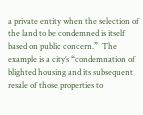a private entity when the selection of the land to be condemned is itself based on public concern.”  The example is a city’s “condemnation of blighted housing and its subsequent resale of those properties to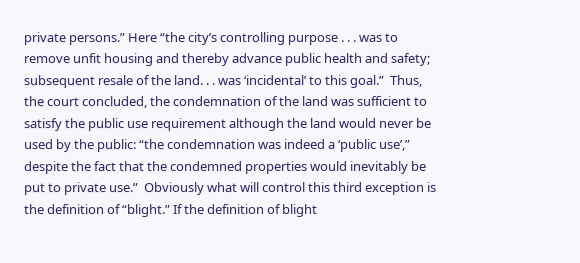private persons.” Here “the city’s controlling purpose . . . was to remove unfit housing and thereby advance public health and safety; subsequent resale of the land. . . was ‘incidental’ to this goal.”  Thus, the court concluded, the condemnation of the land was sufficient to satisfy the public use requirement although the land would never be used by the public: “the condemnation was indeed a ‘public use’,” despite the fact that the condemned properties would inevitably be put to private use.”  Obviously what will control this third exception is the definition of “blight.” If the definition of blight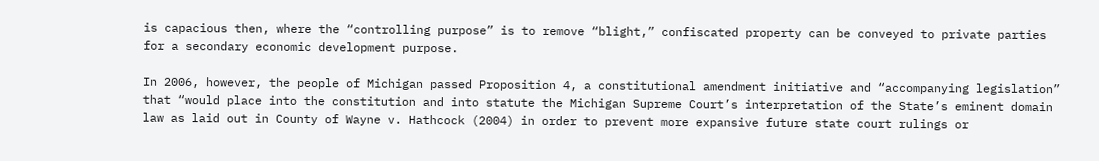is capacious then, where the “controlling purpose” is to remove “blight,” confiscated property can be conveyed to private parties for a secondary economic development purpose.

In 2006, however, the people of Michigan passed Proposition 4, a constitutional amendment initiative and “accompanying legislation” that “would place into the constitution and into statute the Michigan Supreme Court’s interpretation of the State’s eminent domain law as laid out in County of Wayne v. Hathcock (2004) in order to prevent more expansive future state court rulings or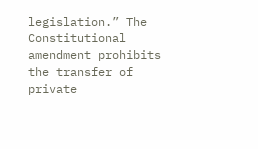legislation.” The Constitutional amendment prohibits the transfer of private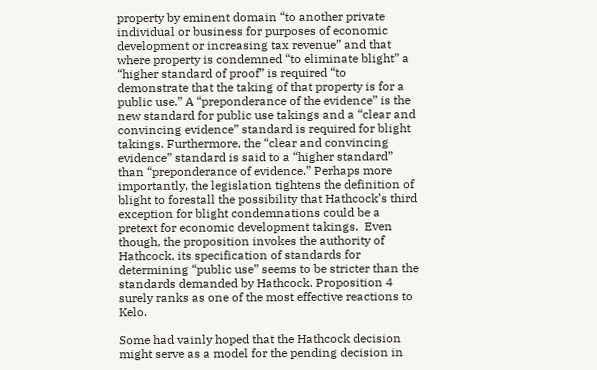property by eminent domain “to another private individual or business for purposes of economic development or increasing tax revenue” and that where property is condemned “to eliminate blight” a “higher standard of proof” is required “to demonstrate that the taking of that property is for a public use.” A “preponderance of the evidence” is the new standard for public use takings and a “clear and convincing evidence” standard is required for blight takings. Furthermore, the “clear and convincing evidence” standard is said to a “higher standard” than “preponderance of evidence.” Perhaps more importantly, the legislation tightens the definition of blight to forestall the possibility that Hathcock’s third exception for blight condemnations could be a pretext for economic development takings.  Even though, the proposition invokes the authority of Hathcock, its specification of standards for determining “public use” seems to be stricter than the standards demanded by Hathcock. Proposition 4 surely ranks as one of the most effective reactions to Kelo.

Some had vainly hoped that the Hathcock decision might serve as a model for the pending decision in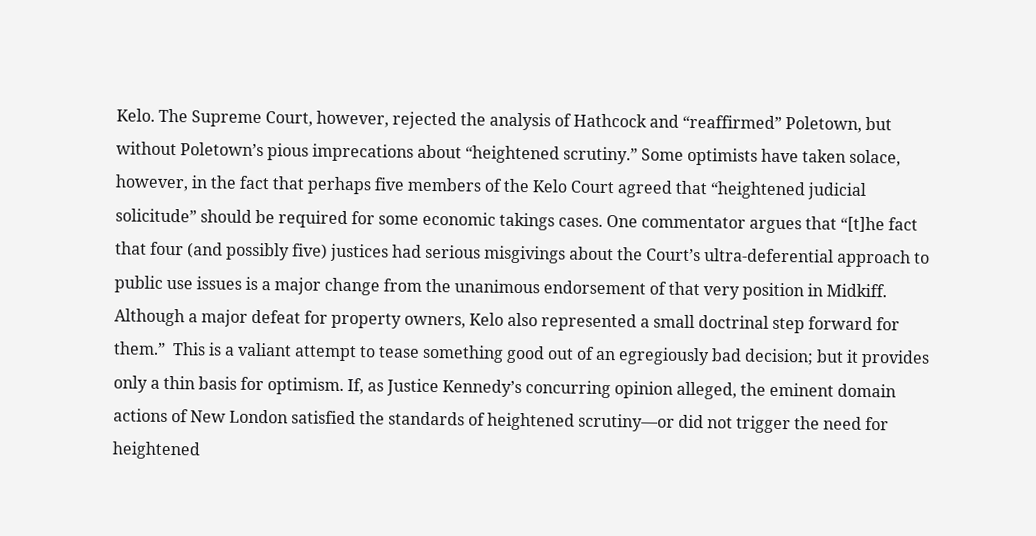Kelo. The Supreme Court, however, rejected the analysis of Hathcock and “reaffirmed” Poletown, but without Poletown’s pious imprecations about “heightened scrutiny.” Some optimists have taken solace, however, in the fact that perhaps five members of the Kelo Court agreed that “heightened judicial solicitude” should be required for some economic takings cases. One commentator argues that “[t]he fact that four (and possibly five) justices had serious misgivings about the Court’s ultra-deferential approach to public use issues is a major change from the unanimous endorsement of that very position in Midkiff. Although a major defeat for property owners, Kelo also represented a small doctrinal step forward for them.”  This is a valiant attempt to tease something good out of an egregiously bad decision; but it provides only a thin basis for optimism. If, as Justice Kennedy’s concurring opinion alleged, the eminent domain actions of New London satisfied the standards of heightened scrutiny—or did not trigger the need for heightened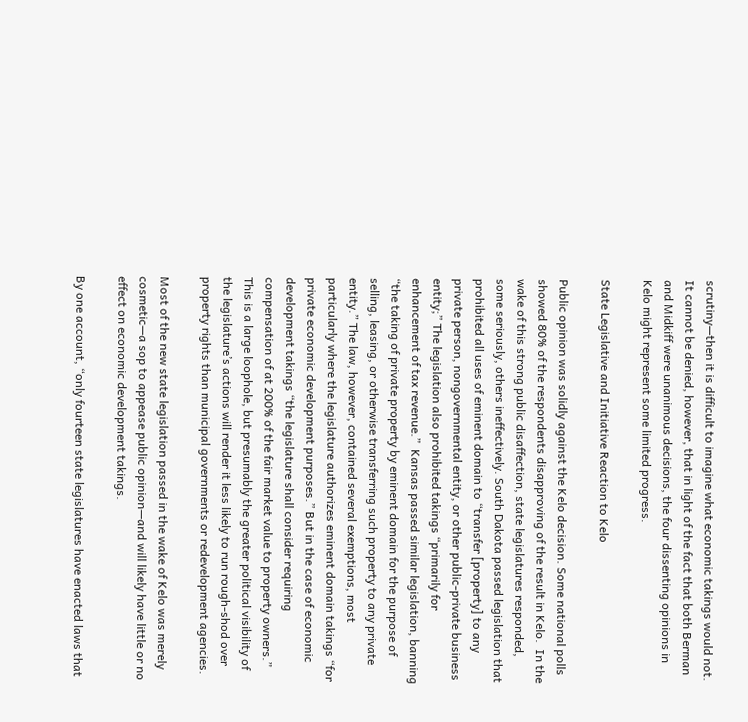scrutiny—then it is difficult to imagine what economic takings would not. It cannot be denied, however, that in light of the fact that both Berman and Midkiff were unanimous decisions, the four dissenting opinions in Kelo might represent some limited progress.

State Legislative and Initiative Reaction to Kelo

Public opinion was solidly against the Kelo decision. Some national polls showed 80% of the respondents disapproving of the result in Kelo.  In the wake of this strong public disaffection, state legislatures responded, some seriously, others ineffectively. South Dakota passed legislation that prohibited all uses of eminent domain to “transfer [property] to any private person, nongovernmental entity, or other public-private business entity;” The legislation also prohibited takings “primarily for enhancement of tax revenue.”  Kansas passed similar legislation, banning “the taking of private property by eminent domain for the purpose of selling, leasing, or otherwise transferring such property to any private entity.” The law, however, contained several exemptions, most particularly where the legislature authorizes eminent domain takings “for private economic development purposes.” But in the case of economic development takings “the legislature shall consider requiring compensation of at 200% of the fair market value to property owners.”  This is a large loophole, but presumably the greater political visibility of the legislature’s actions will render it less likely to run rough-shod over property rights than municipal governments or redevelopment agencies.

Most of the new state legislation passed in the wake of Kelo was merely cosmetic—a sop to appease public opinion—and will likely have little or no effect on economic development takings.

By one account, “only fourteen state legislatures have enacted laws that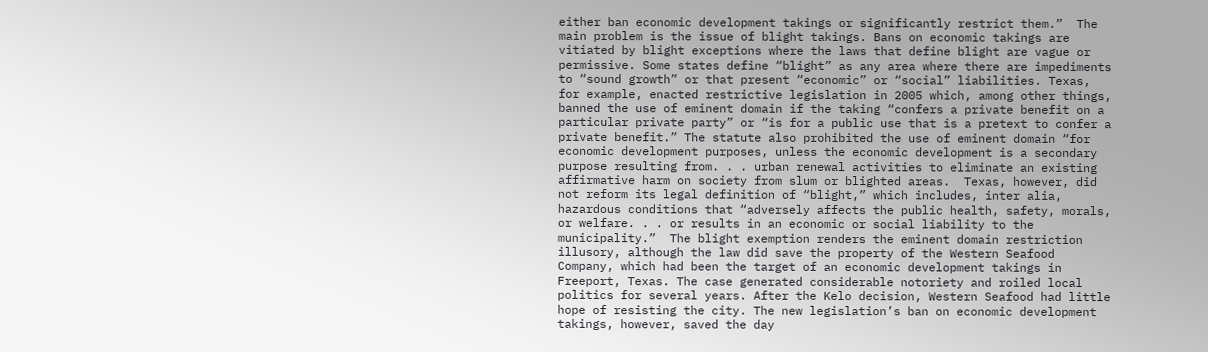either ban economic development takings or significantly restrict them.”  The main problem is the issue of blight takings. Bans on economic takings are vitiated by blight exceptions where the laws that define blight are vague or permissive. Some states define “blight” as any area where there are impediments to “sound growth” or that present “economic” or “social” liabilities. Texas, for example, enacted restrictive legislation in 2005 which, among other things, banned the use of eminent domain if the taking “confers a private benefit on a particular private party” or “is for a public use that is a pretext to confer a private benefit.” The statute also prohibited the use of eminent domain “for economic development purposes, unless the economic development is a secondary purpose resulting from. . . urban renewal activities to eliminate an existing affirmative harm on society from slum or blighted areas.  Texas, however, did not reform its legal definition of “blight,” which includes, inter alia, hazardous conditions that “adversely affects the public health, safety, morals, or welfare. . . or results in an economic or social liability to the municipality.”  The blight exemption renders the eminent domain restriction illusory, although the law did save the property of the Western Seafood Company, which had been the target of an economic development takings in Freeport, Texas. The case generated considerable notoriety and roiled local politics for several years. After the Kelo decision, Western Seafood had little hope of resisting the city. The new legislation’s ban on economic development takings, however, saved the day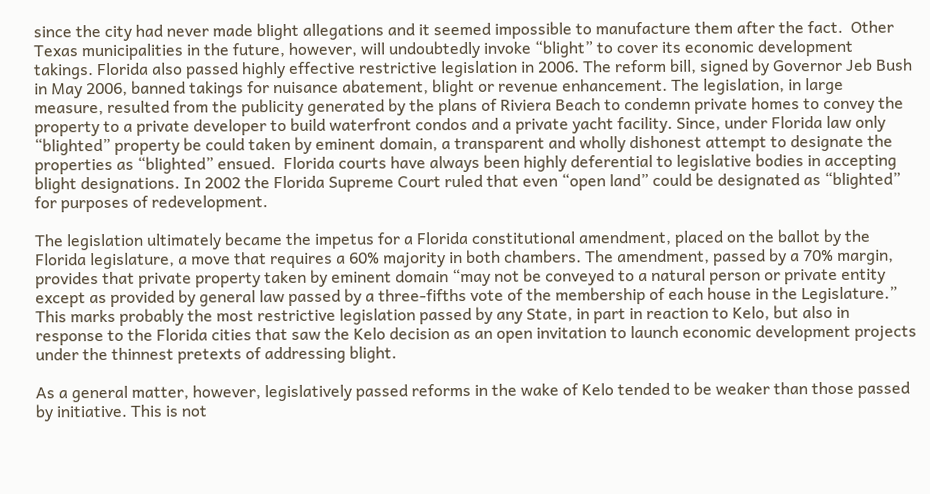since the city had never made blight allegations and it seemed impossible to manufacture them after the fact.  Other Texas municipalities in the future, however, will undoubtedly invoke “blight” to cover its economic development takings. Florida also passed highly effective restrictive legislation in 2006. The reform bill, signed by Governor Jeb Bush in May 2006, banned takings for nuisance abatement, blight or revenue enhancement. The legislation, in large measure, resulted from the publicity generated by the plans of Riviera Beach to condemn private homes to convey the property to a private developer to build waterfront condos and a private yacht facility. Since, under Florida law only “blighted” property be could taken by eminent domain, a transparent and wholly dishonest attempt to designate the properties as “blighted” ensued.  Florida courts have always been highly deferential to legislative bodies in accepting blight designations. In 2002 the Florida Supreme Court ruled that even “open land” could be designated as “blighted” for purposes of redevelopment.

The legislation ultimately became the impetus for a Florida constitutional amendment, placed on the ballot by the Florida legislature, a move that requires a 60% majority in both chambers. The amendment, passed by a 70% margin, provides that private property taken by eminent domain “may not be conveyed to a natural person or private entity except as provided by general law passed by a three-fifths vote of the membership of each house in the Legislature.”  This marks probably the most restrictive legislation passed by any State, in part in reaction to Kelo, but also in response to the Florida cities that saw the Kelo decision as an open invitation to launch economic development projects under the thinnest pretexts of addressing blight.

As a general matter, however, legislatively passed reforms in the wake of Kelo tended to be weaker than those passed by initiative. This is not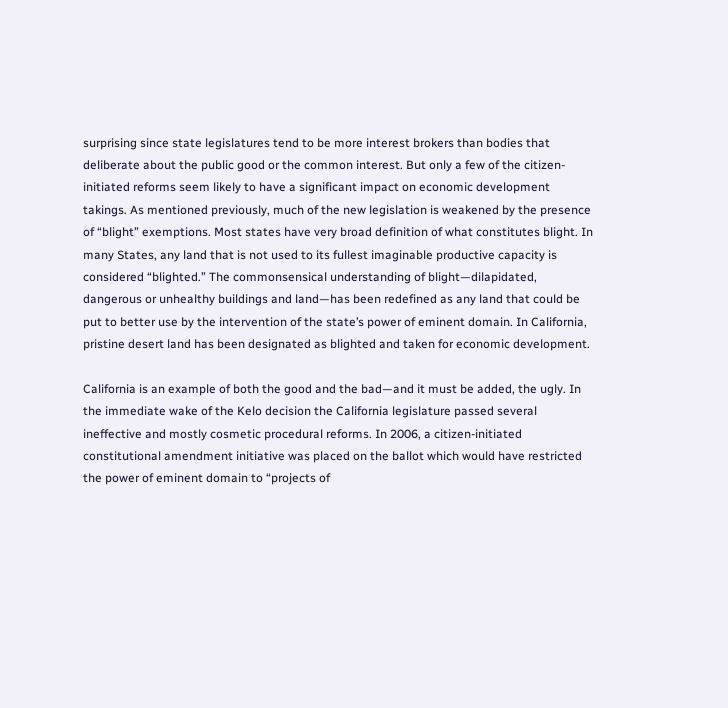surprising since state legislatures tend to be more interest brokers than bodies that deliberate about the public good or the common interest. But only a few of the citizen-initiated reforms seem likely to have a significant impact on economic development takings. As mentioned previously, much of the new legislation is weakened by the presence of “blight” exemptions. Most states have very broad definition of what constitutes blight. In many States, any land that is not used to its fullest imaginable productive capacity is considered “blighted.” The commonsensical understanding of blight—dilapidated, dangerous or unhealthy buildings and land—has been redefined as any land that could be put to better use by the intervention of the state’s power of eminent domain. In California, pristine desert land has been designated as blighted and taken for economic development.

California is an example of both the good and the bad—and it must be added, the ugly. In the immediate wake of the Kelo decision the California legislature passed several ineffective and mostly cosmetic procedural reforms. In 2006, a citizen-initiated constitutional amendment initiative was placed on the ballot which would have restricted the power of eminent domain to “projects of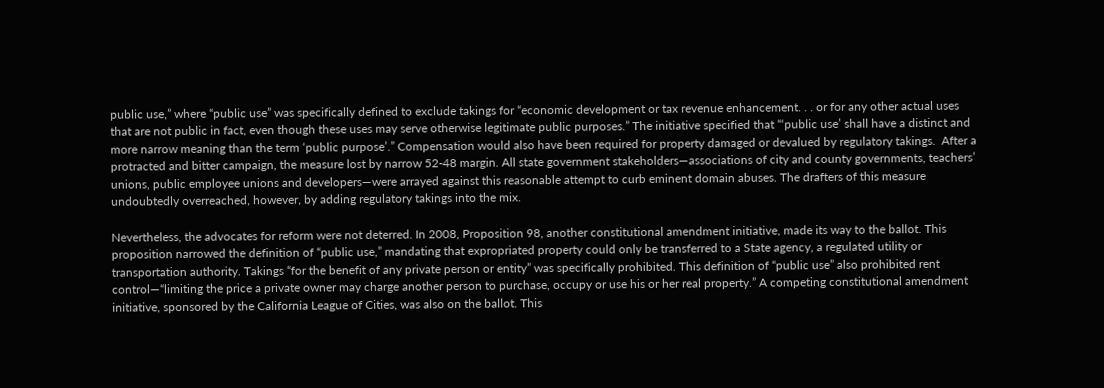public use,” where “public use” was specifically defined to exclude takings for “economic development or tax revenue enhancement. . . or for any other actual uses that are not public in fact, even though these uses may serve otherwise legitimate public purposes.” The initiative specified that “‘public use’ shall have a distinct and more narrow meaning than the term ‘public purpose’.” Compensation would also have been required for property damaged or devalued by regulatory takings.  After a protracted and bitter campaign, the measure lost by narrow 52-48 margin. All state government stakeholders—associations of city and county governments, teachers’ unions, public employee unions and developers—were arrayed against this reasonable attempt to curb eminent domain abuses. The drafters of this measure undoubtedly overreached, however, by adding regulatory takings into the mix.

Nevertheless, the advocates for reform were not deterred. In 2008, Proposition 98, another constitutional amendment initiative, made its way to the ballot. This proposition narrowed the definition of “public use,” mandating that expropriated property could only be transferred to a State agency, a regulated utility or transportation authority. Takings “for the benefit of any private person or entity” was specifically prohibited. This definition of “public use” also prohibited rent control—“limiting the price a private owner may charge another person to purchase, occupy or use his or her real property.” A competing constitutional amendment initiative, sponsored by the California League of Cities, was also on the ballot. This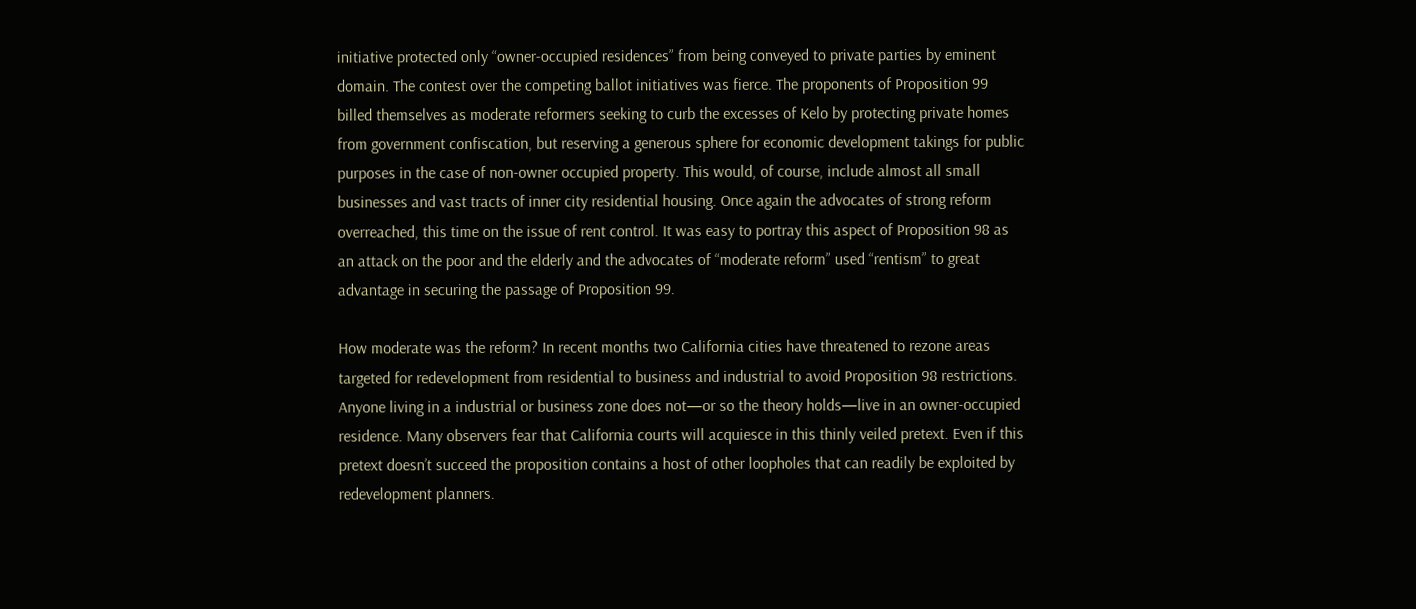initiative protected only “owner-occupied residences” from being conveyed to private parties by eminent domain. The contest over the competing ballot initiatives was fierce. The proponents of Proposition 99 billed themselves as moderate reformers seeking to curb the excesses of Kelo by protecting private homes from government confiscation, but reserving a generous sphere for economic development takings for public purposes in the case of non-owner occupied property. This would, of course, include almost all small businesses and vast tracts of inner city residential housing. Once again the advocates of strong reform overreached, this time on the issue of rent control. It was easy to portray this aspect of Proposition 98 as an attack on the poor and the elderly and the advocates of “moderate reform” used “rentism” to great advantage in securing the passage of Proposition 99.

How moderate was the reform? In recent months two California cities have threatened to rezone areas targeted for redevelopment from residential to business and industrial to avoid Proposition 98 restrictions. Anyone living in a industrial or business zone does not—or so the theory holds—live in an owner-occupied residence. Many observers fear that California courts will acquiesce in this thinly veiled pretext. Even if this pretext doesn’t succeed the proposition contains a host of other loopholes that can readily be exploited by redevelopment planners.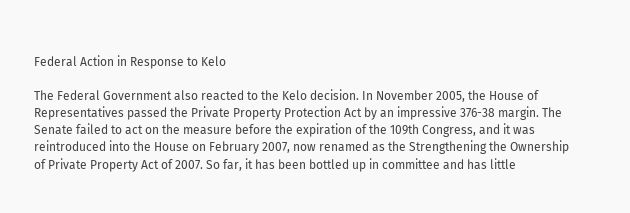Federal Action in Response to Kelo

The Federal Government also reacted to the Kelo decision. In November 2005, the House of Representatives passed the Private Property Protection Act by an impressive 376-38 margin. The Senate failed to act on the measure before the expiration of the 109th Congress, and it was reintroduced into the House on February 2007, now renamed as the Strengthening the Ownership of Private Property Act of 2007. So far, it has been bottled up in committee and has little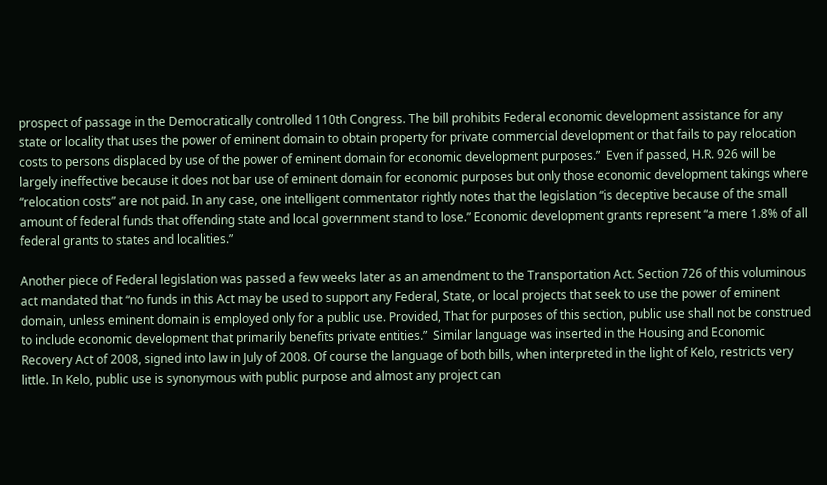prospect of passage in the Democratically controlled 110th Congress. The bill prohibits Federal economic development assistance for any state or locality that uses the power of eminent domain to obtain property for private commercial development or that fails to pay relocation costs to persons displaced by use of the power of eminent domain for economic development purposes.”  Even if passed, H.R. 926 will be largely ineffective because it does not bar use of eminent domain for economic purposes but only those economic development takings where “relocation costs” are not paid. In any case, one intelligent commentator rightly notes that the legislation “is deceptive because of the small amount of federal funds that offending state and local government stand to lose.” Economic development grants represent “a mere 1.8% of all federal grants to states and localities.”

Another piece of Federal legislation was passed a few weeks later as an amendment to the Transportation Act. Section 726 of this voluminous act mandated that “no funds in this Act may be used to support any Federal, State, or local projects that seek to use the power of eminent domain, unless eminent domain is employed only for a public use. Provided, That for purposes of this section, public use shall not be construed to include economic development that primarily benefits private entities.”  Similar language was inserted in the Housing and Economic Recovery Act of 2008, signed into law in July of 2008. Of course the language of both bills, when interpreted in the light of Kelo, restricts very little. In Kelo, public use is synonymous with public purpose and almost any project can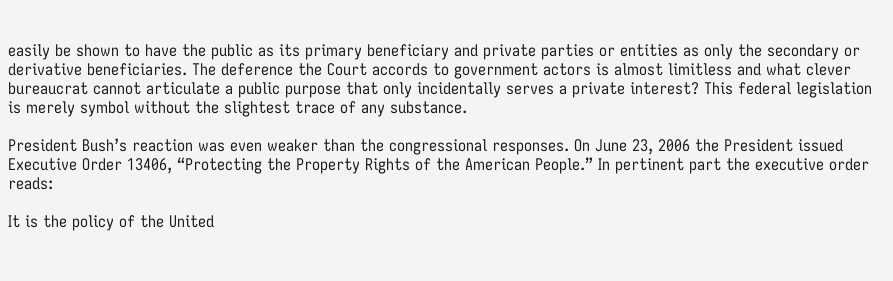easily be shown to have the public as its primary beneficiary and private parties or entities as only the secondary or derivative beneficiaries. The deference the Court accords to government actors is almost limitless and what clever bureaucrat cannot articulate a public purpose that only incidentally serves a private interest? This federal legislation is merely symbol without the slightest trace of any substance.

President Bush’s reaction was even weaker than the congressional responses. On June 23, 2006 the President issued Executive Order 13406, “Protecting the Property Rights of the American People.” In pertinent part the executive order reads:

It is the policy of the United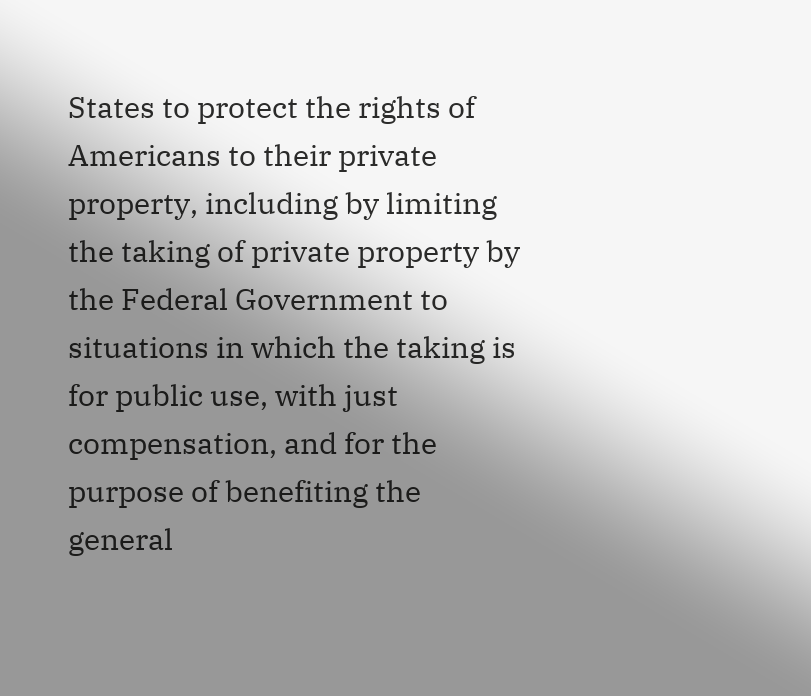States to protect the rights of Americans to their private property, including by limiting the taking of private property by the Federal Government to situations in which the taking is for public use, with just compensation, and for the purpose of benefiting the general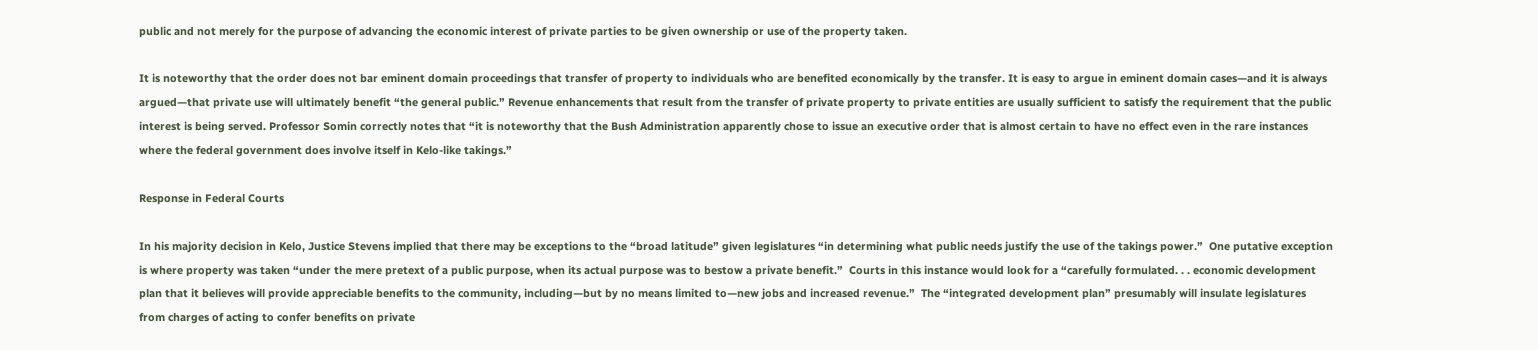public and not merely for the purpose of advancing the economic interest of private parties to be given ownership or use of the property taken.

It is noteworthy that the order does not bar eminent domain proceedings that transfer of property to individuals who are benefited economically by the transfer. It is easy to argue in eminent domain cases—and it is always argued—that private use will ultimately benefit “the general public.” Revenue enhancements that result from the transfer of private property to private entities are usually sufficient to satisfy the requirement that the public interest is being served. Professor Somin correctly notes that “it is noteworthy that the Bush Administration apparently chose to issue an executive order that is almost certain to have no effect even in the rare instances where the federal government does involve itself in Kelo-like takings.”

Response in Federal Courts

In his majority decision in Kelo, Justice Stevens implied that there may be exceptions to the “broad latitude” given legislatures “in determining what public needs justify the use of the takings power.”  One putative exception is where property was taken “under the mere pretext of a public purpose, when its actual purpose was to bestow a private benefit.”  Courts in this instance would look for a “carefully formulated. . . economic development plan that it believes will provide appreciable benefits to the community, including—but by no means limited to—new jobs and increased revenue.”  The “integrated development plan” presumably will insulate legislatures from charges of acting to confer benefits on private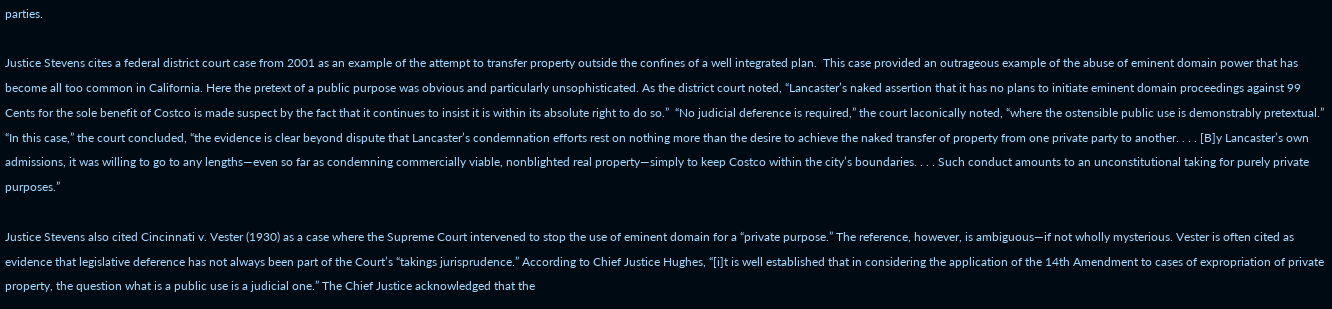parties.

Justice Stevens cites a federal district court case from 2001 as an example of the attempt to transfer property outside the confines of a well integrated plan.  This case provided an outrageous example of the abuse of eminent domain power that has become all too common in California. Here the pretext of a public purpose was obvious and particularly unsophisticated. As the district court noted, “Lancaster’s naked assertion that it has no plans to initiate eminent domain proceedings against 99 Cents for the sole benefit of Costco is made suspect by the fact that it continues to insist it is within its absolute right to do so.”  “No judicial deference is required,” the court laconically noted, “where the ostensible public use is demonstrably pretextual.”  “In this case,” the court concluded, “the evidence is clear beyond dispute that Lancaster’s condemnation efforts rest on nothing more than the desire to achieve the naked transfer of property from one private party to another. . . . [B]y Lancaster’s own admissions, it was willing to go to any lengths—even so far as condemning commercially viable, nonblighted real property—simply to keep Costco within the city’s boundaries. . . . Such conduct amounts to an unconstitutional taking for purely private purposes.”

Justice Stevens also cited Cincinnati v. Vester (1930) as a case where the Supreme Court intervened to stop the use of eminent domain for a “private purpose.” The reference, however, is ambiguous—if not wholly mysterious. Vester is often cited as evidence that legislative deference has not always been part of the Court’s “takings jurisprudence.” According to Chief Justice Hughes, “[i]t is well established that in considering the application of the 14th Amendment to cases of expropriation of private property, the question what is a public use is a judicial one.” The Chief Justice acknowledged that the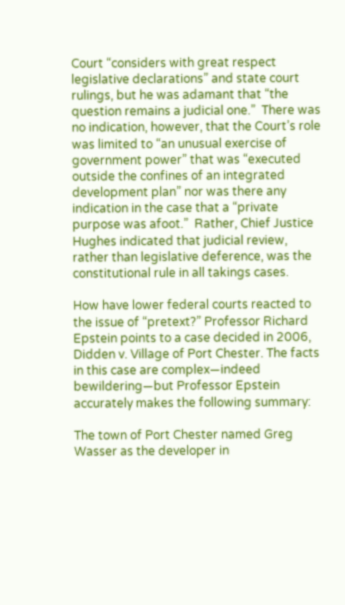Court “considers with great respect legislative declarations” and state court rulings, but he was adamant that “the question remains a judicial one.”  There was no indication, however, that the Court’s role was limited to “an unusual exercise of government power” that was “executed outside the confines of an integrated development plan” nor was there any indication in the case that a “private purpose was afoot.”  Rather, Chief Justice Hughes indicated that judicial review, rather than legislative deference, was the constitutional rule in all takings cases.

How have lower federal courts reacted to the issue of “pretext?” Professor Richard Epstein points to a case decided in 2006, Didden v. Village of Port Chester. The facts in this case are complex—indeed bewildering—but Professor Epstein accurately makes the following summary:

The town of Port Chester named Greg Wasser as the developer in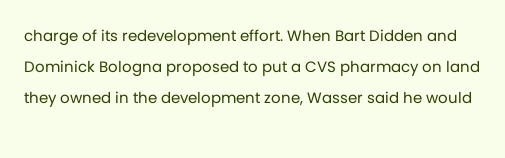charge of its redevelopment effort. When Bart Didden and Dominick Bologna proposed to put a CVS pharmacy on land they owned in the development zone, Wasser said he would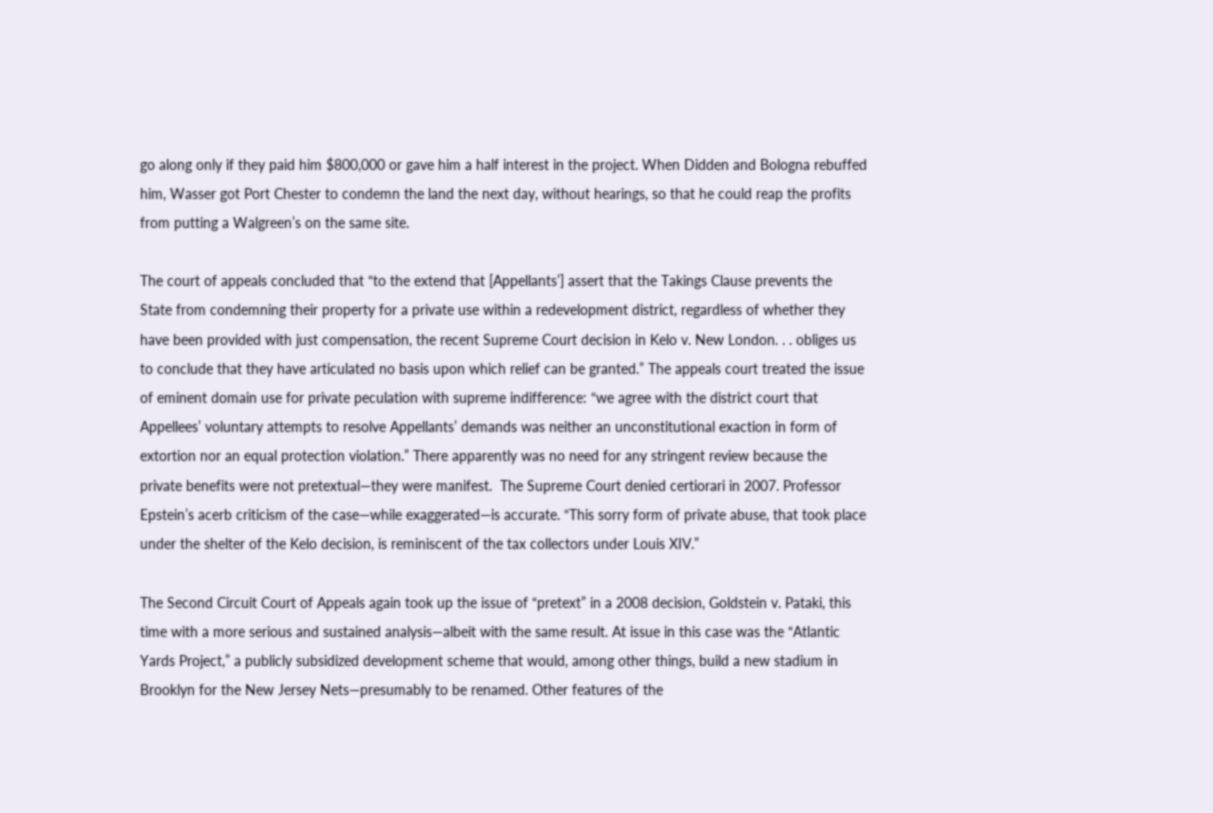go along only if they paid him $800,000 or gave him a half interest in the project. When Didden and Bologna rebuffed him, Wasser got Port Chester to condemn the land the next day, without hearings, so that he could reap the profits from putting a Walgreen’s on the same site.

The court of appeals concluded that “to the extend that [Appellants’] assert that the Takings Clause prevents the State from condemning their property for a private use within a redevelopment district, regardless of whether they have been provided with just compensation, the recent Supreme Court decision in Kelo v. New London. . . obliges us to conclude that they have articulated no basis upon which relief can be granted.” The appeals court treated the issue of eminent domain use for private peculation with supreme indifference: “we agree with the district court that Appellees’ voluntary attempts to resolve Appellants’ demands was neither an unconstitutional exaction in form of extortion nor an equal protection violation.” There apparently was no need for any stringent review because the private benefits were not pretextual—they were manifest.  The Supreme Court denied certiorari in 2007. Professor Epstein’s acerb criticism of the case—while exaggerated—is accurate. “This sorry form of private abuse, that took place under the shelter of the Kelo decision, is reminiscent of the tax collectors under Louis XIV.”

The Second Circuit Court of Appeals again took up the issue of “pretext” in a 2008 decision, Goldstein v. Pataki, this time with a more serious and sustained analysis—albeit with the same result. At issue in this case was the “Atlantic Yards Project,” a publicly subsidized development scheme that would, among other things, build a new stadium in Brooklyn for the New Jersey Nets—presumably to be renamed. Other features of the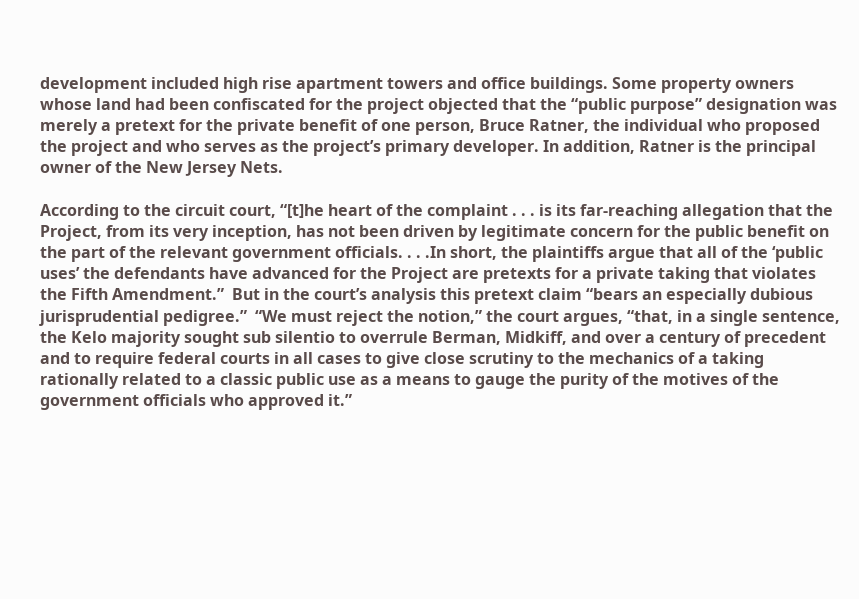development included high rise apartment towers and office buildings. Some property owners whose land had been confiscated for the project objected that the “public purpose” designation was merely a pretext for the private benefit of one person, Bruce Ratner, the individual who proposed the project and who serves as the project’s primary developer. In addition, Ratner is the principal owner of the New Jersey Nets.

According to the circuit court, “[t]he heart of the complaint . . . is its far-reaching allegation that the Project, from its very inception, has not been driven by legitimate concern for the public benefit on the part of the relevant government officials. . . .In short, the plaintiffs argue that all of the ‘public uses’ the defendants have advanced for the Project are pretexts for a private taking that violates the Fifth Amendment.”  But in the court’s analysis this pretext claim “bears an especially dubious jurisprudential pedigree.”  “We must reject the notion,” the court argues, “that, in a single sentence, the Kelo majority sought sub silentio to overrule Berman, Midkiff, and over a century of precedent and to require federal courts in all cases to give close scrutiny to the mechanics of a taking rationally related to a classic public use as a means to gauge the purity of the motives of the government officials who approved it.”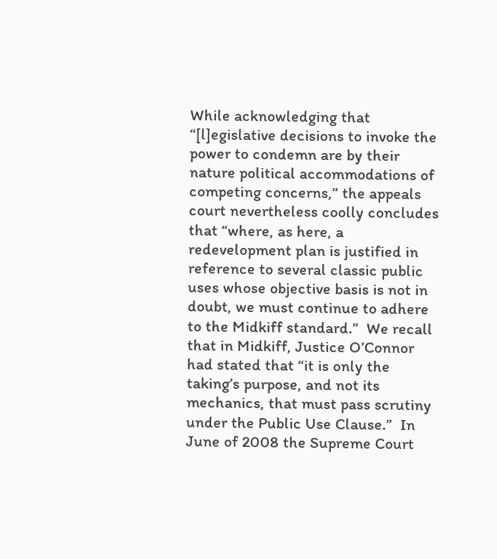While acknowledging that “[l]egislative decisions to invoke the power to condemn are by their nature political accommodations of competing concerns,” the appeals court nevertheless coolly concludes that “where, as here, a redevelopment plan is justified in reference to several classic public uses whose objective basis is not in doubt, we must continue to adhere to the Midkiff standard.”  We recall that in Midkiff, Justice O’Connor had stated that “it is only the taking’s purpose, and not its mechanics, that must pass scrutiny under the Public Use Clause.”  In June of 2008 the Supreme Court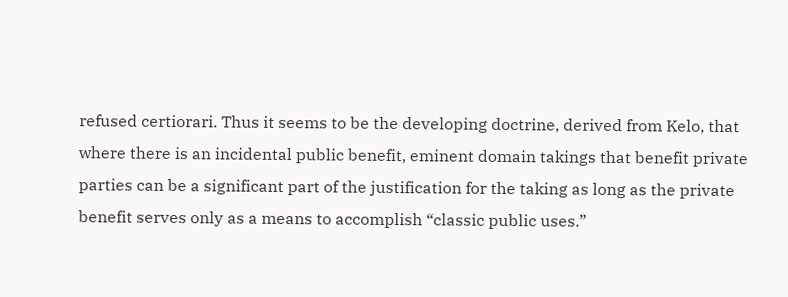refused certiorari. Thus it seems to be the developing doctrine, derived from Kelo, that where there is an incidental public benefit, eminent domain takings that benefit private parties can be a significant part of the justification for the taking as long as the private benefit serves only as a means to accomplish “classic public uses.”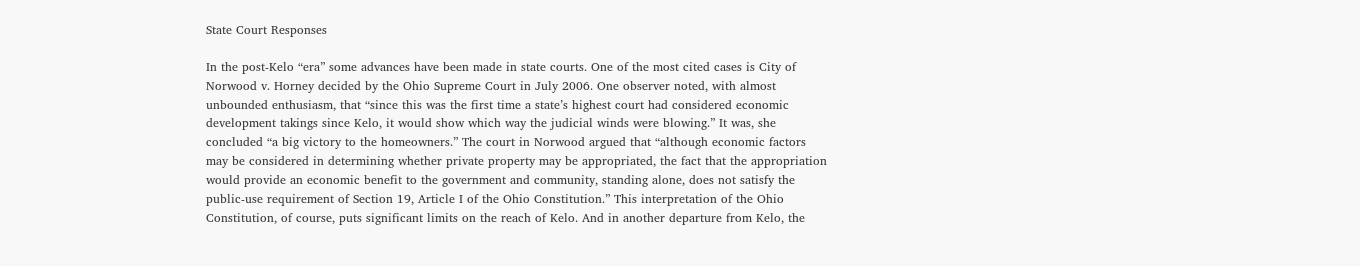State Court Responses

In the post-Kelo “era” some advances have been made in state courts. One of the most cited cases is City of Norwood v. Horney decided by the Ohio Supreme Court in July 2006. One observer noted, with almost unbounded enthusiasm, that “since this was the first time a state’s highest court had considered economic development takings since Kelo, it would show which way the judicial winds were blowing.” It was, she concluded “a big victory to the homeowners.” The court in Norwood argued that “although economic factors may be considered in determining whether private property may be appropriated, the fact that the appropriation would provide an economic benefit to the government and community, standing alone, does not satisfy the public-use requirement of Section 19, Article I of the Ohio Constitution.” This interpretation of the Ohio Constitution, of course, puts significant limits on the reach of Kelo. And in another departure from Kelo, the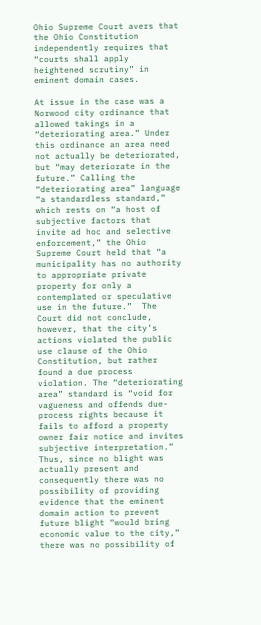Ohio Supreme Court avers that the Ohio Constitution independently requires that “courts shall apply heightened scrutiny” in eminent domain cases.

At issue in the case was a Norwood city ordinance that allowed takings in a “deteriorating area.” Under this ordinance an area need not actually be deteriorated, but “may deteriorate in the future.” Calling the “deteriorating area” language “a standardless standard,” which rests on “a host of subjective factors that invite ad hoc and selective enforcement,” the Ohio Supreme Court held that “a municipality has no authority to appropriate private property for only a contemplated or speculative use in the future.”  The Court did not conclude, however, that the city’s actions violated the public use clause of the Ohio Constitution, but rather found a due process violation. The “deteriorating area” standard is “void for vagueness and offends due-process rights because it fails to afford a property owner fair notice and invites subjective interpretation.”  Thus, since no blight was actually present and consequently there was no possibility of providing evidence that the eminent domain action to prevent future blight “would bring economic value to the city,” there was no possibility of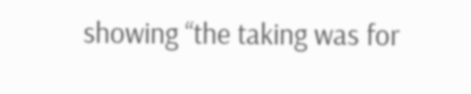showing “the taking was for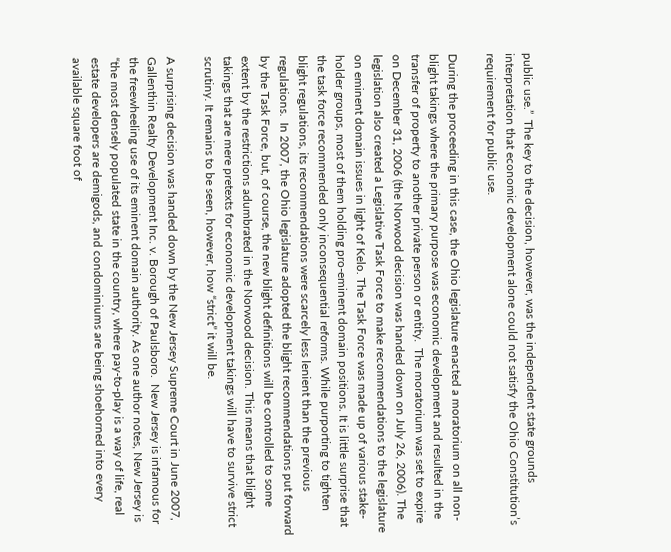public use.”  The key to the decision, however, was the independent state grounds interpretation that economic development alone could not satisfy the Ohio Constitution’s requirement for public use.

During the proceeding in this case, the Ohio legislature enacted a moratorium on all non-blight takings where the primary purpose was economic development and resulted in the transfer of property to another private person or entity.  The moratorium was set to expire on December 31, 2006 (the Norwood decision was handed down on July 26, 2006). The legislation also created a Legislative Task Force to make recommendations to the legislature on eminent domain issues in light of Kelo. The Task Force was made up of various stake-holder groups, most of them holding pro-eminent domain positions. It is little surprise that the task force recommended only inconsequential reforms. While purporting to tighten blight regulations, its recommendations were scarcely less lenient than the previous regulations.  In 2007, the Ohio legislature adopted the blight recommendations put forward by the Task Force, but, of course, the new blight definitions will be controlled to some extent by the restrictions adumbrated in the Norwood decision. This means that blight takings that are mere pretexts for economic development takings will have to survive strict scrutiny. It remains to be seen, however, how “strict” it will be.

A surprising decision was handed down by the New Jersey Supreme Court in June 2007, Gallenthin Realty Development Inc. v. Borough of Paulsboro.  New Jersey is infamous for the freewheeling use of its eminent domain authority. As one author notes, New Jersey is “the most densely populated state in the country, where pay-to-play is a way of life, real estate developers are demigods, and condominiums are being shoehorned into every available square foot of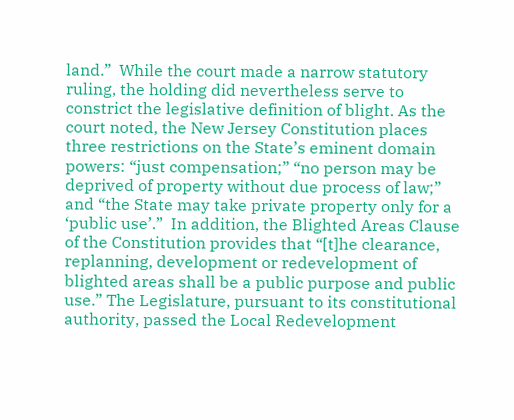land.”  While the court made a narrow statutory ruling, the holding did nevertheless serve to constrict the legislative definition of blight. As the court noted, the New Jersey Constitution places three restrictions on the State’s eminent domain powers: “just compensation;” “no person may be deprived of property without due process of law;” and “the State may take private property only for a ‘public use’.”  In addition, the Blighted Areas Clause of the Constitution provides that “[t]he clearance, replanning, development or redevelopment of blighted areas shall be a public purpose and public use.” The Legislature, pursuant to its constitutional authority, passed the Local Redevelopment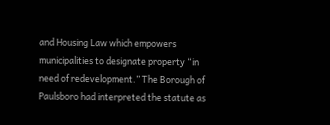and Housing Law which empowers municipalities to designate property “in need of redevelopment.” The Borough of Paulsboro had interpreted the statute as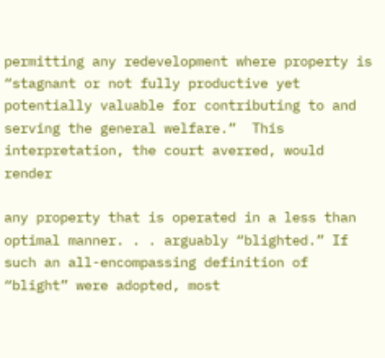permitting any redevelopment where property is “stagnant or not fully productive yet potentially valuable for contributing to and serving the general welfare.”  This interpretation, the court averred, would render

any property that is operated in a less than optimal manner. . . arguably “blighted.” If such an all-encompassing definition of “blight” were adopted, most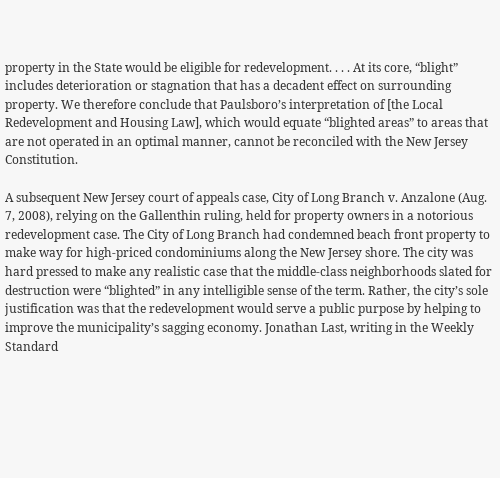property in the State would be eligible for redevelopment. . . . At its core, “blight” includes deterioration or stagnation that has a decadent effect on surrounding property. We therefore conclude that Paulsboro’s interpretation of [the Local Redevelopment and Housing Law], which would equate “blighted areas” to areas that are not operated in an optimal manner, cannot be reconciled with the New Jersey Constitution.

A subsequent New Jersey court of appeals case, City of Long Branch v. Anzalone (Aug. 7, 2008), relying on the Gallenthin ruling, held for property owners in a notorious redevelopment case. The City of Long Branch had condemned beach front property to make way for high-priced condominiums along the New Jersey shore. The city was hard pressed to make any realistic case that the middle-class neighborhoods slated for destruction were “blighted” in any intelligible sense of the term. Rather, the city’s sole justification was that the redevelopment would serve a public purpose by helping to improve the municipality’s sagging economy. Jonathan Last, writing in the Weekly Standard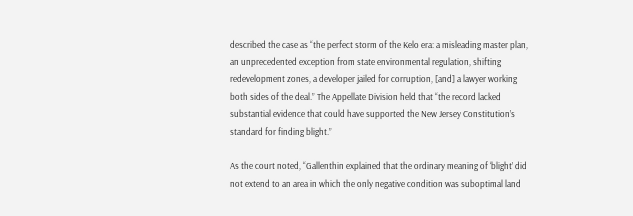described the case as “the perfect storm of the Kelo era: a misleading master plan, an unprecedented exception from state environmental regulation, shifting redevelopment zones, a developer jailed for corruption, [and] a lawyer working both sides of the deal.” The Appellate Division held that “the record lacked substantial evidence that could have supported the New Jersey Constitution’s standard for finding blight.”

As the court noted, “Gallenthin explained that the ordinary meaning of ‘blight’ did not extend to an area in which the only negative condition was suboptimal land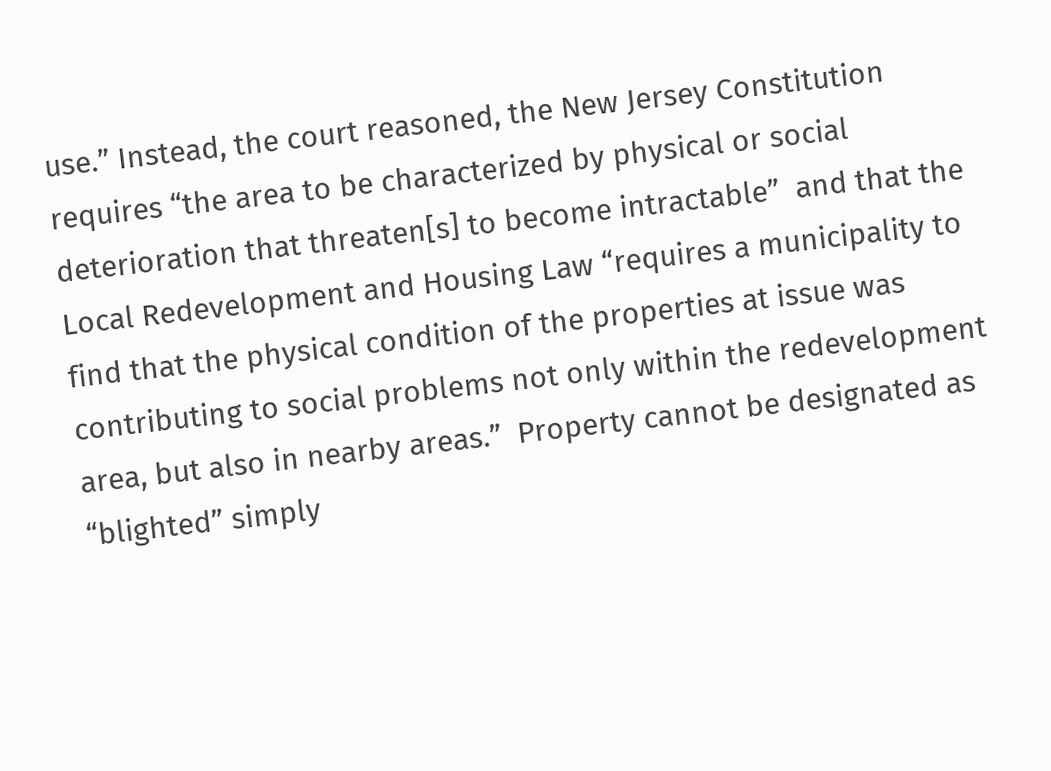use.” Instead, the court reasoned, the New Jersey Constitution requires “the area to be characterized by physical or social deterioration that threaten[s] to become intractable”  and that the Local Redevelopment and Housing Law “requires a municipality to find that the physical condition of the properties at issue was contributing to social problems not only within the redevelopment area, but also in nearby areas.”  Property cannot be designated as “blighted” simply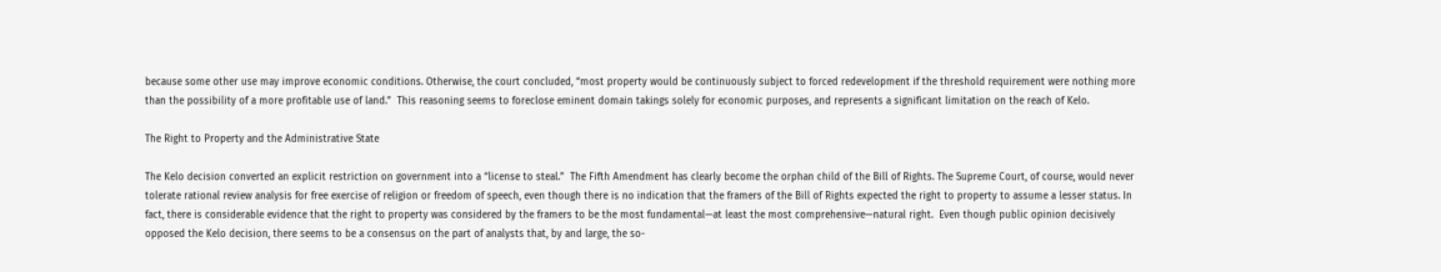because some other use may improve economic conditions. Otherwise, the court concluded, “most property would be continuously subject to forced redevelopment if the threshold requirement were nothing more than the possibility of a more profitable use of land.”  This reasoning seems to foreclose eminent domain takings solely for economic purposes, and represents a significant limitation on the reach of Kelo.

The Right to Property and the Administrative State

The Kelo decision converted an explicit restriction on government into a “license to steal.”  The Fifth Amendment has clearly become the orphan child of the Bill of Rights. The Supreme Court, of course, would never tolerate rational review analysis for free exercise of religion or freedom of speech, even though there is no indication that the framers of the Bill of Rights expected the right to property to assume a lesser status. In fact, there is considerable evidence that the right to property was considered by the framers to be the most fundamental—at least the most comprehensive—natural right.  Even though public opinion decisively opposed the Kelo decision, there seems to be a consensus on the part of analysts that, by and large, the so-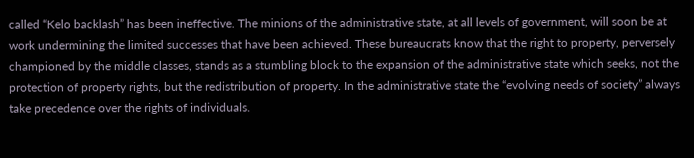called “Kelo backlash” has been ineffective. The minions of the administrative state, at all levels of government, will soon be at work undermining the limited successes that have been achieved. These bureaucrats know that the right to property, perversely championed by the middle classes, stands as a stumbling block to the expansion of the administrative state which seeks, not the protection of property rights, but the redistribution of property. In the administrative state the “evolving needs of society” always take precedence over the rights of individuals.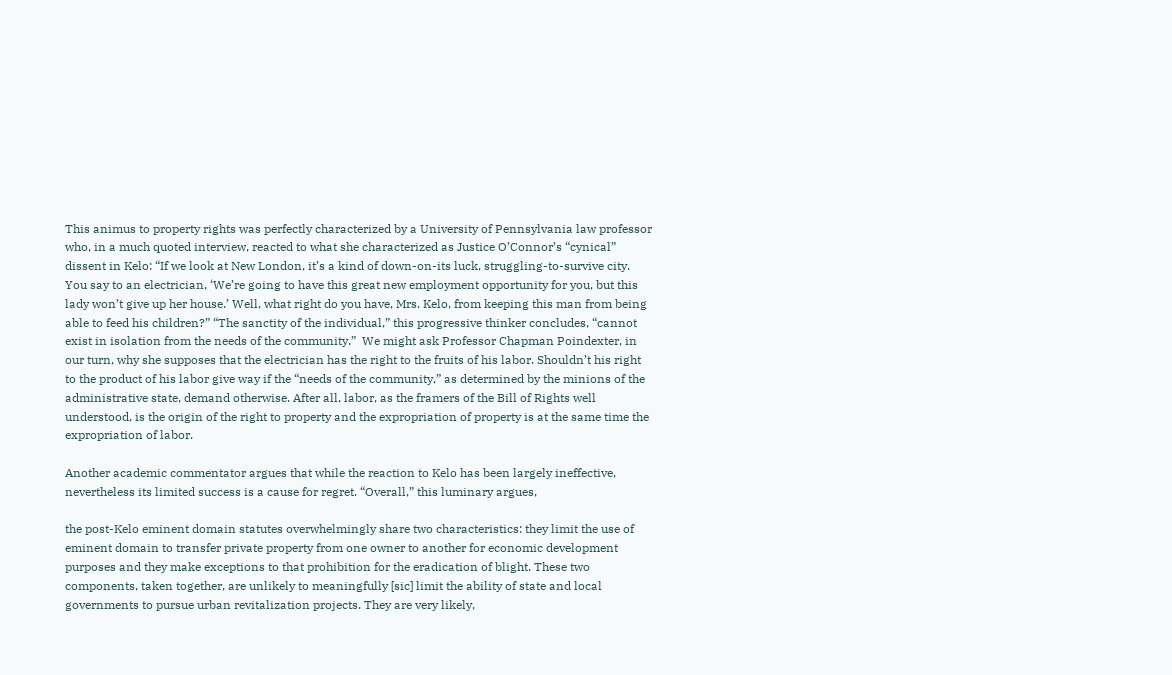This animus to property rights was perfectly characterized by a University of Pennsylvania law professor who, in a much quoted interview, reacted to what she characterized as Justice O’Connor’s “cynical” dissent in Kelo: “If we look at New London, it’s a kind of down-on-its luck, struggling-to-survive city. You say to an electrician, ‘We’re going to have this great new employment opportunity for you, but this lady won’t give up her house.’ Well, what right do you have, Mrs. Kelo, from keeping this man from being able to feed his children?” “The sanctity of the individual,” this progressive thinker concludes, “cannot exist in isolation from the needs of the community.”  We might ask Professor Chapman Poindexter, in our turn, why she supposes that the electrician has the right to the fruits of his labor. Shouldn’t his right to the product of his labor give way if the “needs of the community,” as determined by the minions of the administrative state, demand otherwise. After all, labor, as the framers of the Bill of Rights well understood, is the origin of the right to property and the expropriation of property is at the same time the expropriation of labor.

Another academic commentator argues that while the reaction to Kelo has been largely ineffective, nevertheless its limited success is a cause for regret. “Overall,” this luminary argues,

the post-Kelo eminent domain statutes overwhelmingly share two characteristics: they limit the use of eminent domain to transfer private property from one owner to another for economic development purposes and they make exceptions to that prohibition for the eradication of blight. These two components, taken together, are unlikely to meaningfully [sic] limit the ability of state and local governments to pursue urban revitalization projects. They are very likely,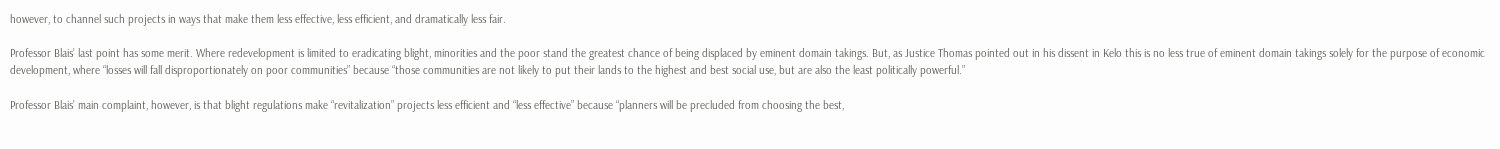however, to channel such projects in ways that make them less effective, less efficient, and dramatically less fair.

Professor Blais’ last point has some merit. Where redevelopment is limited to eradicating blight, minorities and the poor stand the greatest chance of being displaced by eminent domain takings. But, as Justice Thomas pointed out in his dissent in Kelo this is no less true of eminent domain takings solely for the purpose of economic development, where “losses will fall disproportionately on poor communities” because “those communities are not likely to put their lands to the highest and best social use, but are also the least politically powerful.”

Professor Blais’ main complaint, however, is that blight regulations make “revitalization” projects less efficient and “less effective” because “planners will be precluded from choosing the best,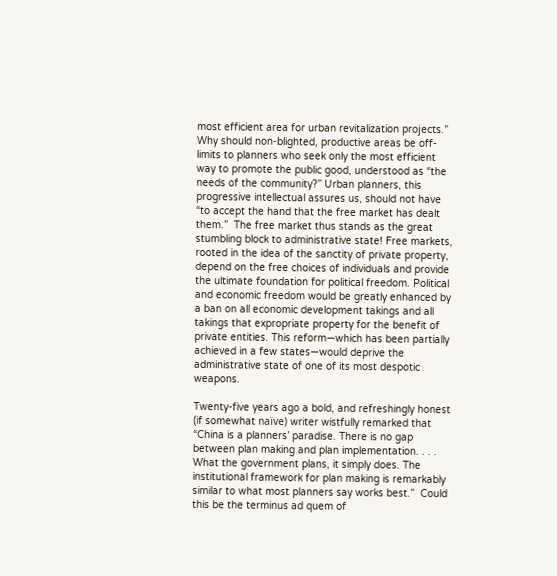most efficient area for urban revitalization projects.”  Why should non-blighted, productive areas be off-limits to planners who seek only the most efficient way to promote the public good, understood as “the needs of the community?” Urban planners, this progressive intellectual assures us, should not have “to accept the hand that the free market has dealt them.”  The free market thus stands as the great stumbling block to administrative state! Free markets, rooted in the idea of the sanctity of private property, depend on the free choices of individuals and provide the ultimate foundation for political freedom. Political and economic freedom would be greatly enhanced by a ban on all economic development takings and all takings that expropriate property for the benefit of private entities. This reform—which has been partially achieved in a few states—would deprive the administrative state of one of its most despotic weapons.

Twenty-five years ago a bold, and refreshingly honest (if somewhat naïve) writer wistfully remarked that “China is a planners’ paradise. There is no gap between plan making and plan implementation. . . . What the government plans, it simply does. The institutional framework for plan making is remarkably similar to what most planners say works best.”  Could this be the terminus ad quem of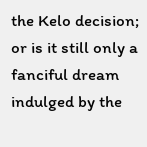the Kelo decision; or is it still only a fanciful dream indulged by the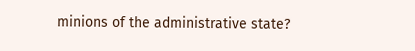minions of the administrative state?